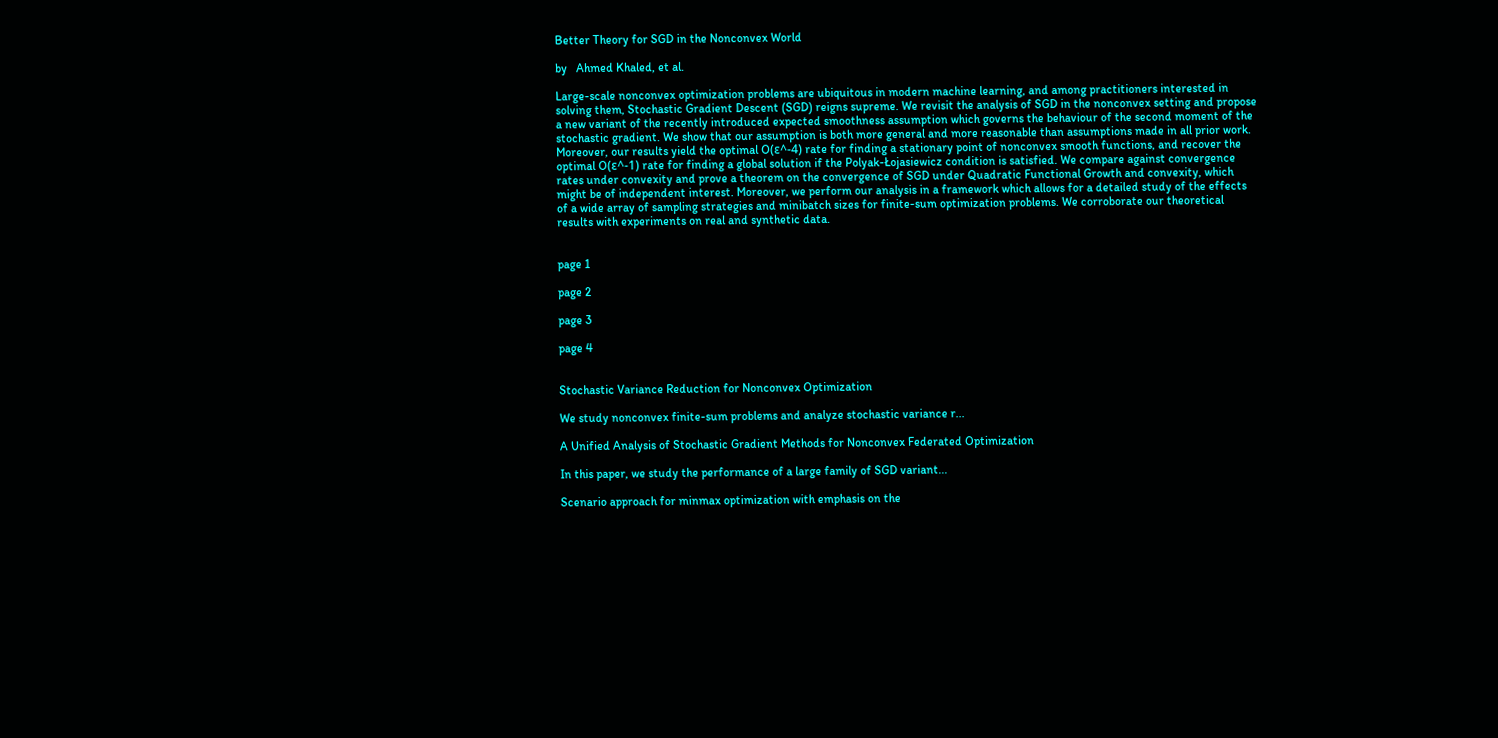Better Theory for SGD in the Nonconvex World

by   Ahmed Khaled, et al.

Large-scale nonconvex optimization problems are ubiquitous in modern machine learning, and among practitioners interested in solving them, Stochastic Gradient Descent (SGD) reigns supreme. We revisit the analysis of SGD in the nonconvex setting and propose a new variant of the recently introduced expected smoothness assumption which governs the behaviour of the second moment of the stochastic gradient. We show that our assumption is both more general and more reasonable than assumptions made in all prior work. Moreover, our results yield the optimal O(ε^-4) rate for finding a stationary point of nonconvex smooth functions, and recover the optimal O(ε^-1) rate for finding a global solution if the Polyak-Łojasiewicz condition is satisfied. We compare against convergence rates under convexity and prove a theorem on the convergence of SGD under Quadratic Functional Growth and convexity, which might be of independent interest. Moreover, we perform our analysis in a framework which allows for a detailed study of the effects of a wide array of sampling strategies and minibatch sizes for finite-sum optimization problems. We corroborate our theoretical results with experiments on real and synthetic data.


page 1

page 2

page 3

page 4


Stochastic Variance Reduction for Nonconvex Optimization

We study nonconvex finite-sum problems and analyze stochastic variance r...

A Unified Analysis of Stochastic Gradient Methods for Nonconvex Federated Optimization

In this paper, we study the performance of a large family of SGD variant...

Scenario approach for minmax optimization with emphasis on the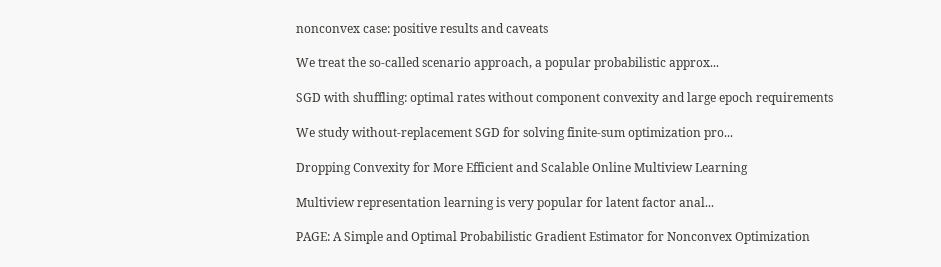nonconvex case: positive results and caveats

We treat the so-called scenario approach, a popular probabilistic approx...

SGD with shuffling: optimal rates without component convexity and large epoch requirements

We study without-replacement SGD for solving finite-sum optimization pro...

Dropping Convexity for More Efficient and Scalable Online Multiview Learning

Multiview representation learning is very popular for latent factor anal...

PAGE: A Simple and Optimal Probabilistic Gradient Estimator for Nonconvex Optimization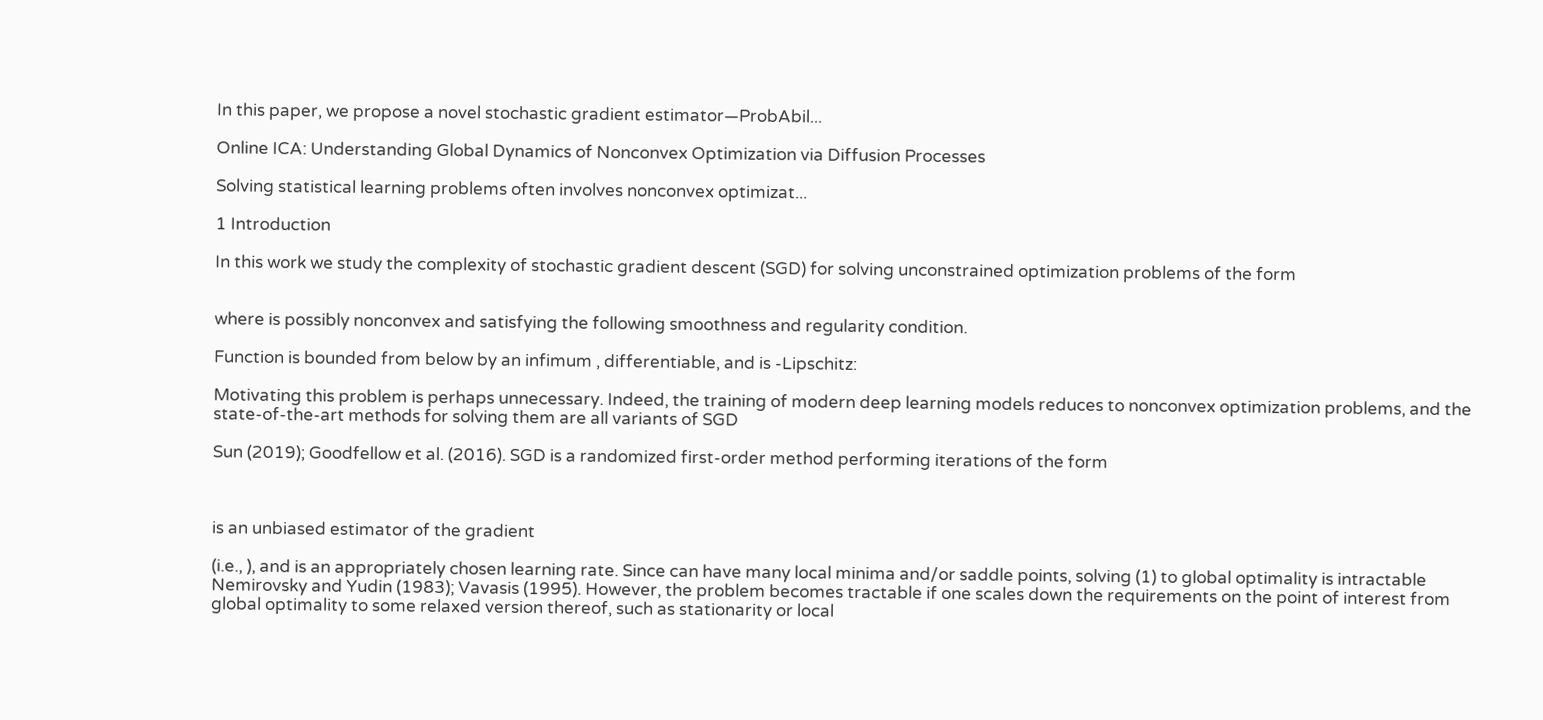In this paper, we propose a novel stochastic gradient estimator—ProbAbil...

Online ICA: Understanding Global Dynamics of Nonconvex Optimization via Diffusion Processes

Solving statistical learning problems often involves nonconvex optimizat...

1 Introduction

In this work we study the complexity of stochastic gradient descent (SGD) for solving unconstrained optimization problems of the form


where is possibly nonconvex and satisfying the following smoothness and regularity condition.

Function is bounded from below by an infimum , differentiable, and is -Lipschitz:

Motivating this problem is perhaps unnecessary. Indeed, the training of modern deep learning models reduces to nonconvex optimization problems, and the state-of-the-art methods for solving them are all variants of SGD

Sun (2019); Goodfellow et al. (2016). SGD is a randomized first-order method performing iterations of the form



is an unbiased estimator of the gradient

(i.e., ), and is an appropriately chosen learning rate. Since can have many local minima and/or saddle points, solving (1) to global optimality is intractable Nemirovsky and Yudin (1983); Vavasis (1995). However, the problem becomes tractable if one scales down the requirements on the point of interest from global optimality to some relaxed version thereof, such as stationarity or local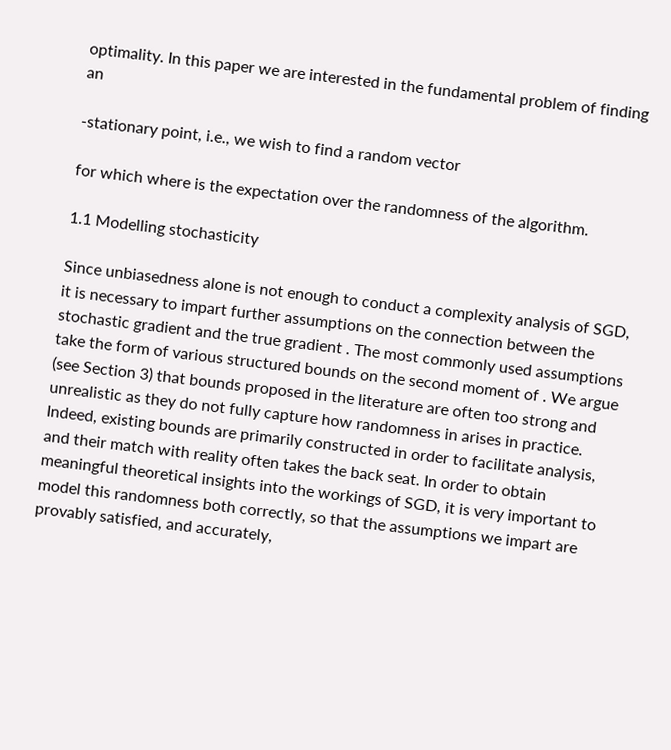optimality. In this paper we are interested in the fundamental problem of finding an

-stationary point, i.e., we wish to find a random vector

for which where is the expectation over the randomness of the algorithm.

1.1 Modelling stochasticity

Since unbiasedness alone is not enough to conduct a complexity analysis of SGD, it is necessary to impart further assumptions on the connection between the stochastic gradient and the true gradient . The most commonly used assumptions take the form of various structured bounds on the second moment of . We argue (see Section 3) that bounds proposed in the literature are often too strong and unrealistic as they do not fully capture how randomness in arises in practice. Indeed, existing bounds are primarily constructed in order to facilitate analysis, and their match with reality often takes the back seat. In order to obtain meaningful theoretical insights into the workings of SGD, it is very important to model this randomness both correctly, so that the assumptions we impart are provably satisfied, and accurately,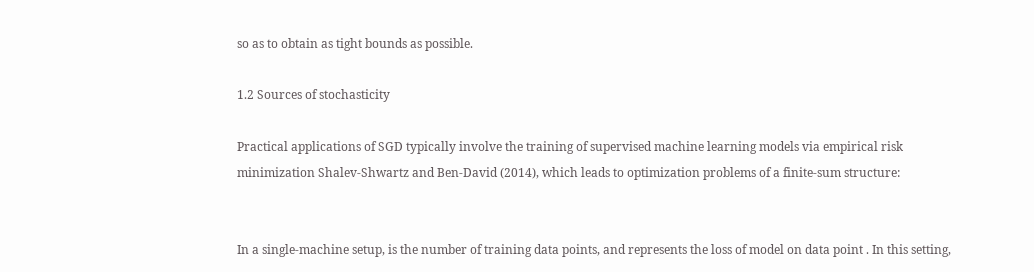so as to obtain as tight bounds as possible.

1.2 Sources of stochasticity

Practical applications of SGD typically involve the training of supervised machine learning models via empirical risk minimization Shalev-Shwartz and Ben-David (2014), which leads to optimization problems of a finite-sum structure:


In a single-machine setup, is the number of training data points, and represents the loss of model on data point . In this setting,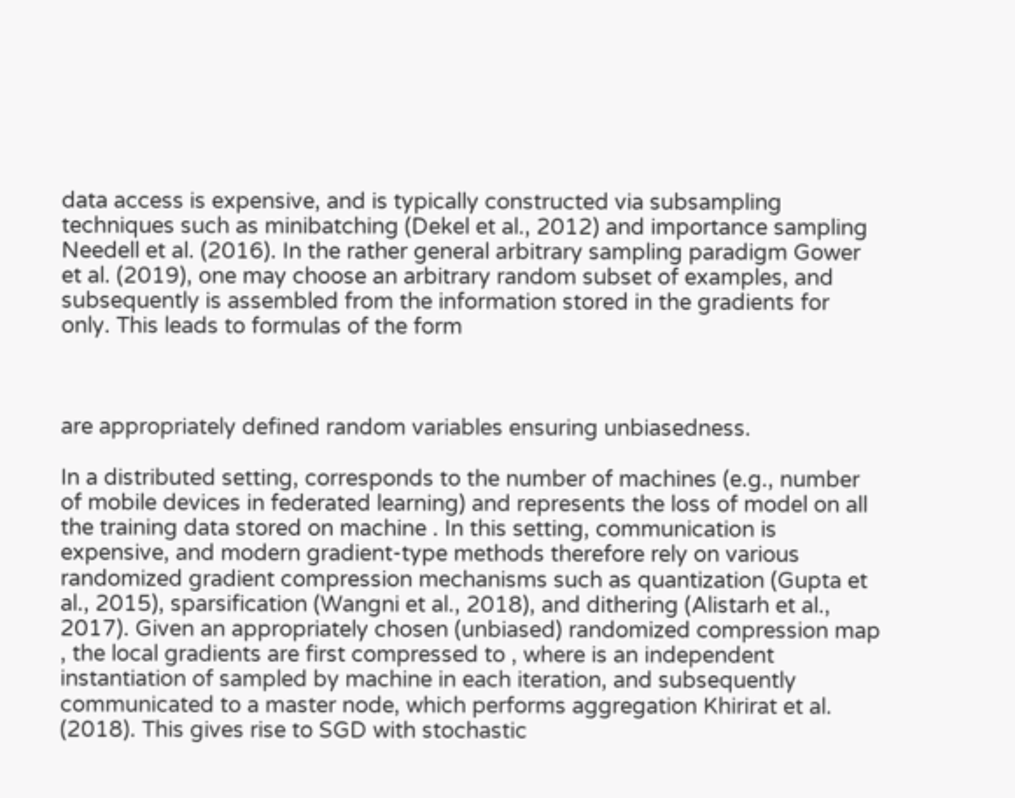data access is expensive, and is typically constructed via subsampling techniques such as minibatching (Dekel et al., 2012) and importance sampling Needell et al. (2016). In the rather general arbitrary sampling paradigm Gower et al. (2019), one may choose an arbitrary random subset of examples, and subsequently is assembled from the information stored in the gradients for only. This leads to formulas of the form



are appropriately defined random variables ensuring unbiasedness.

In a distributed setting, corresponds to the number of machines (e.g., number of mobile devices in federated learning) and represents the loss of model on all the training data stored on machine . In this setting, communication is expensive, and modern gradient-type methods therefore rely on various randomized gradient compression mechanisms such as quantization (Gupta et al., 2015), sparsification (Wangni et al., 2018), and dithering (Alistarh et al., 2017). Given an appropriately chosen (unbiased) randomized compression map , the local gradients are first compressed to , where is an independent instantiation of sampled by machine in each iteration, and subsequently communicated to a master node, which performs aggregation Khirirat et al. (2018). This gives rise to SGD with stochastic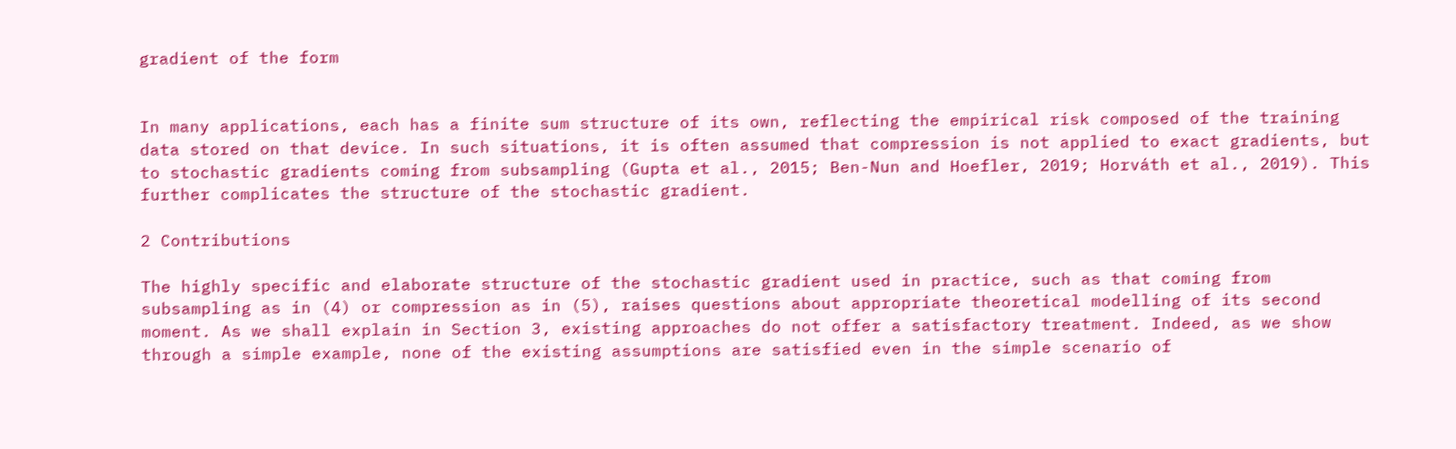gradient of the form


In many applications, each has a finite sum structure of its own, reflecting the empirical risk composed of the training data stored on that device. In such situations, it is often assumed that compression is not applied to exact gradients, but to stochastic gradients coming from subsampling (Gupta et al., 2015; Ben-Nun and Hoefler, 2019; Horváth et al., 2019). This further complicates the structure of the stochastic gradient.

2 Contributions

The highly specific and elaborate structure of the stochastic gradient used in practice, such as that coming from subsampling as in (4) or compression as in (5), raises questions about appropriate theoretical modelling of its second moment. As we shall explain in Section 3, existing approaches do not offer a satisfactory treatment. Indeed, as we show through a simple example, none of the existing assumptions are satisfied even in the simple scenario of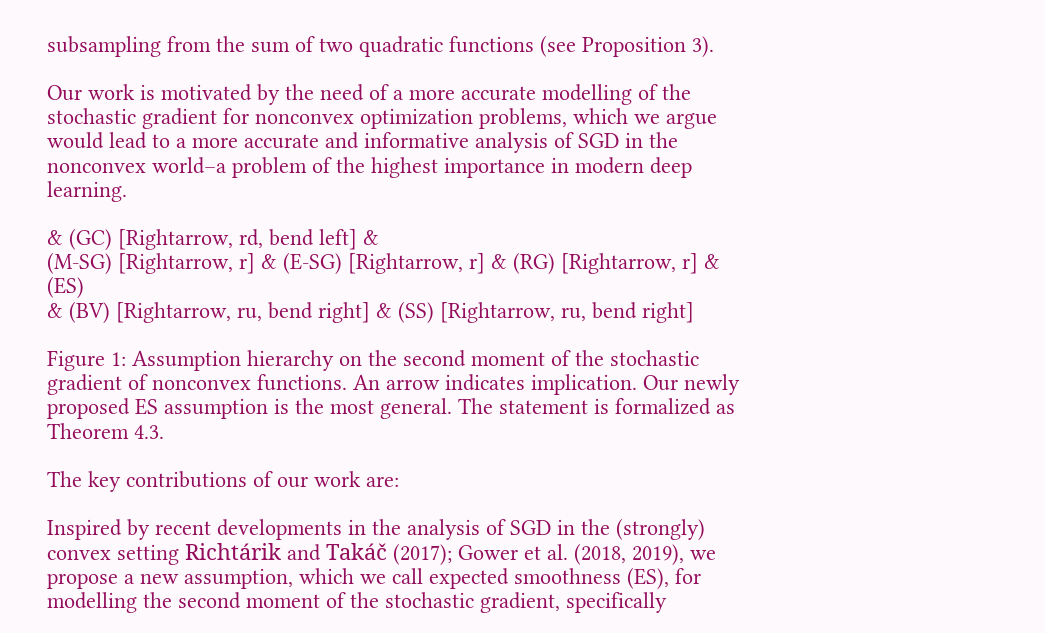subsampling from the sum of two quadratic functions (see Proposition 3).

Our work is motivated by the need of a more accurate modelling of the stochastic gradient for nonconvex optimization problems, which we argue would lead to a more accurate and informative analysis of SGD in the nonconvex world–a problem of the highest importance in modern deep learning.

& (GC) [Rightarrow, rd, bend left] &
(M-SG) [Rightarrow, r] & (E-SG) [Rightarrow, r] & (RG) [Rightarrow, r] & (ES)
& (BV) [Rightarrow, ru, bend right] & (SS) [Rightarrow, ru, bend right]

Figure 1: Assumption hierarchy on the second moment of the stochastic gradient of nonconvex functions. An arrow indicates implication. Our newly proposed ES assumption is the most general. The statement is formalized as Theorem 4.3.

The key contributions of our work are:

Inspired by recent developments in the analysis of SGD in the (strongly) convex setting Richtárik and Takáč (2017); Gower et al. (2018, 2019), we propose a new assumption, which we call expected smoothness (ES), for modelling the second moment of the stochastic gradient, specifically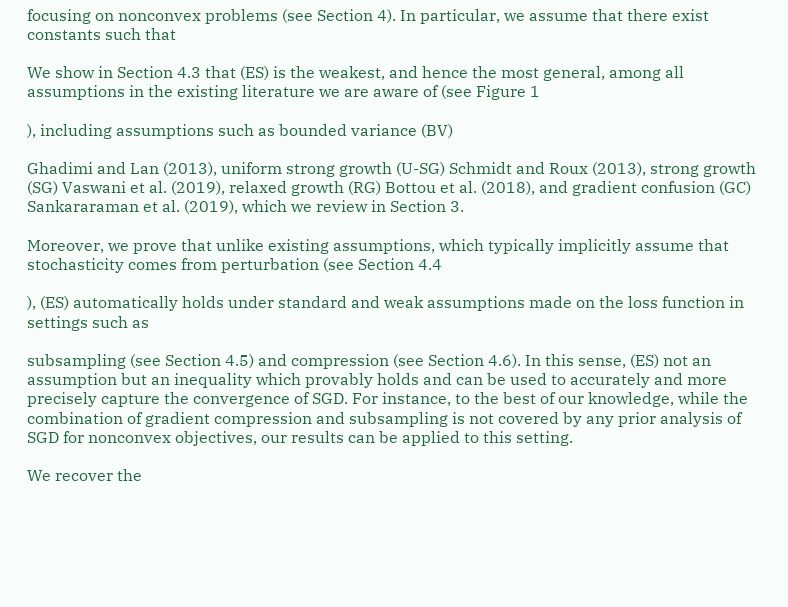focusing on nonconvex problems (see Section 4). In particular, we assume that there exist constants such that

We show in Section 4.3 that (ES) is the weakest, and hence the most general, among all assumptions in the existing literature we are aware of (see Figure 1

), including assumptions such as bounded variance (BV)

Ghadimi and Lan (2013), uniform strong growth (U-SG) Schmidt and Roux (2013), strong growth (SG) Vaswani et al. (2019), relaxed growth (RG) Bottou et al. (2018), and gradient confusion (GC) Sankararaman et al. (2019), which we review in Section 3.

Moreover, we prove that unlike existing assumptions, which typically implicitly assume that stochasticity comes from perturbation (see Section 4.4

), (ES) automatically holds under standard and weak assumptions made on the loss function in settings such as

subsampling (see Section 4.5) and compression (see Section 4.6). In this sense, (ES) not an assumption but an inequality which provably holds and can be used to accurately and more precisely capture the convergence of SGD. For instance, to the best of our knowledge, while the combination of gradient compression and subsampling is not covered by any prior analysis of SGD for nonconvex objectives, our results can be applied to this setting.

We recover the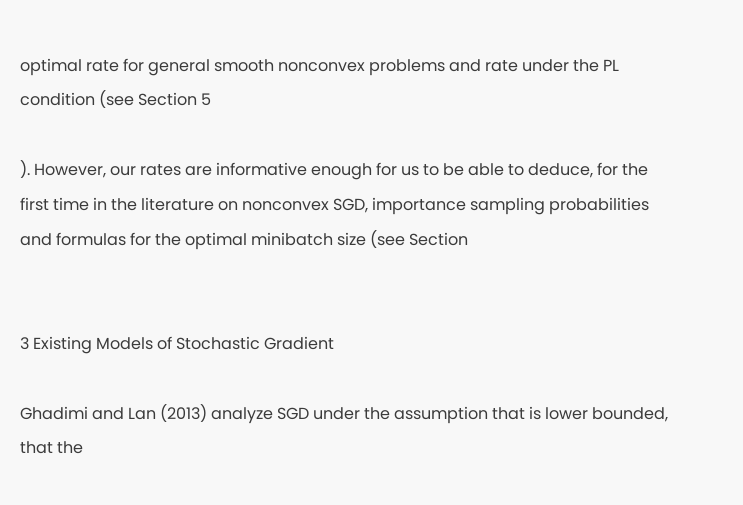optimal rate for general smooth nonconvex problems and rate under the PL condition (see Section 5

). However, our rates are informative enough for us to be able to deduce, for the first time in the literature on nonconvex SGD, importance sampling probabilities and formulas for the optimal minibatch size (see Section


3 Existing Models of Stochastic Gradient

Ghadimi and Lan (2013) analyze SGD under the assumption that is lower bounded, that the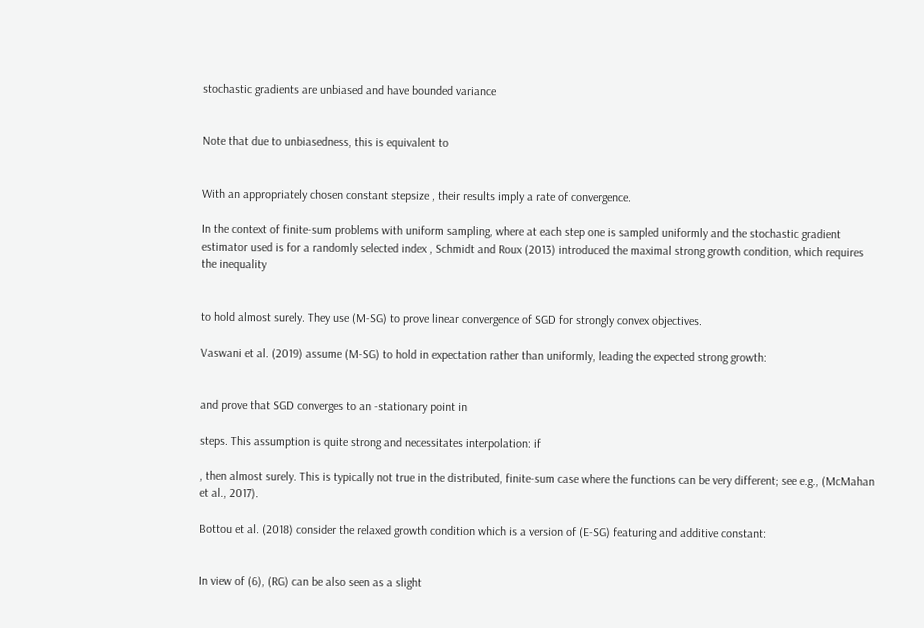stochastic gradients are unbiased and have bounded variance


Note that due to unbiasedness, this is equivalent to


With an appropriately chosen constant stepsize , their results imply a rate of convergence.

In the context of finite-sum problems with uniform sampling, where at each step one is sampled uniformly and the stochastic gradient estimator used is for a randomly selected index , Schmidt and Roux (2013) introduced the maximal strong growth condition, which requires the inequality


to hold almost surely. They use (M-SG) to prove linear convergence of SGD for strongly convex objectives.

Vaswani et al. (2019) assume (M-SG) to hold in expectation rather than uniformly, leading the expected strong growth:


and prove that SGD converges to an -stationary point in

steps. This assumption is quite strong and necessitates interpolation: if

, then almost surely. This is typically not true in the distributed, finite-sum case where the functions can be very different; see e.g., (McMahan et al., 2017).

Bottou et al. (2018) consider the relaxed growth condition which is a version of (E-SG) featuring and additive constant:


In view of (6), (RG) can be also seen as a slight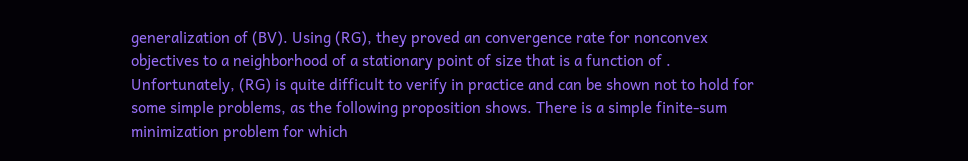generalization of (BV). Using (RG), they proved an convergence rate for nonconvex objectives to a neighborhood of a stationary point of size that is a function of . Unfortunately, (RG) is quite difficult to verify in practice and can be shown not to hold for some simple problems, as the following proposition shows. There is a simple finite-sum minimization problem for which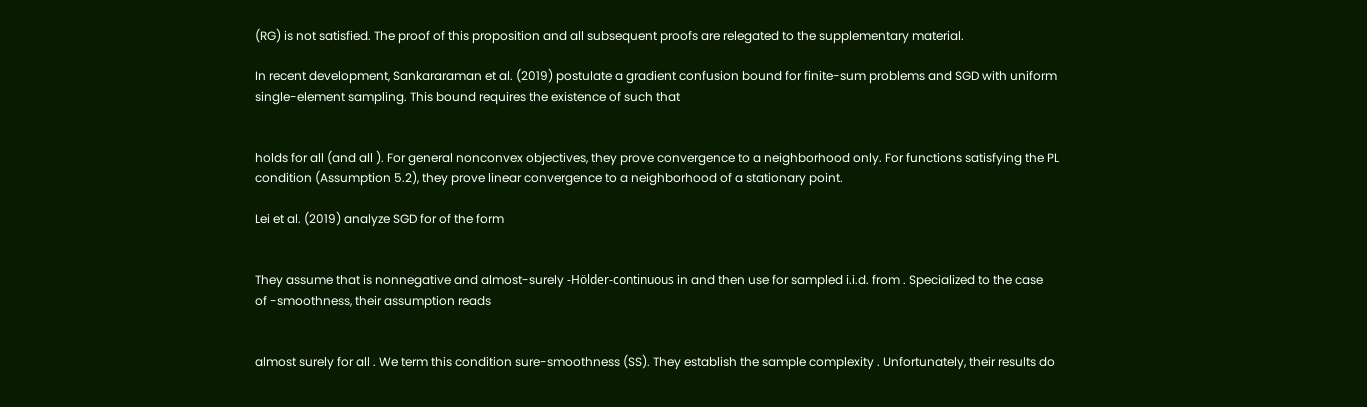(RG) is not satisfied. The proof of this proposition and all subsequent proofs are relegated to the supplementary material.

In recent development, Sankararaman et al. (2019) postulate a gradient confusion bound for finite-sum problems and SGD with uniform single-element sampling. This bound requires the existence of such that


holds for all (and all ). For general nonconvex objectives, they prove convergence to a neighborhood only. For functions satisfying the PL condition (Assumption 5.2), they prove linear convergence to a neighborhood of a stationary point.

Lei et al. (2019) analyze SGD for of the form


They assume that is nonnegative and almost-surely -Hölder-continuous in and then use for sampled i.i.d. from . Specialized to the case of -smoothness, their assumption reads


almost surely for all . We term this condition sure-smoothness (SS). They establish the sample complexity . Unfortunately, their results do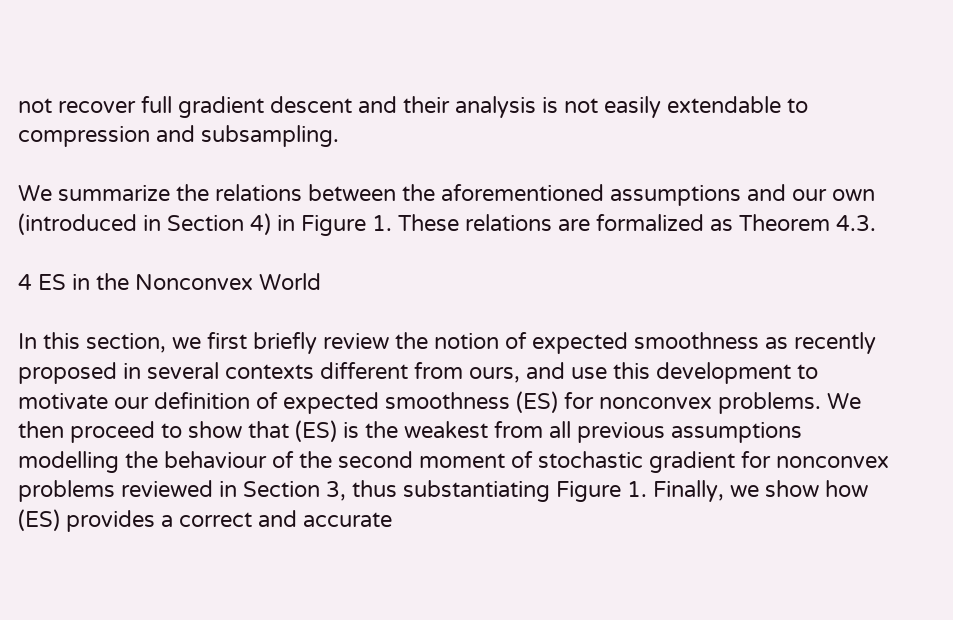not recover full gradient descent and their analysis is not easily extendable to compression and subsampling.

We summarize the relations between the aforementioned assumptions and our own (introduced in Section 4) in Figure 1. These relations are formalized as Theorem 4.3.

4 ES in the Nonconvex World

In this section, we first briefly review the notion of expected smoothness as recently proposed in several contexts different from ours, and use this development to motivate our definition of expected smoothness (ES) for nonconvex problems. We then proceed to show that (ES) is the weakest from all previous assumptions modelling the behaviour of the second moment of stochastic gradient for nonconvex problems reviewed in Section 3, thus substantiating Figure 1. Finally, we show how (ES) provides a correct and accurate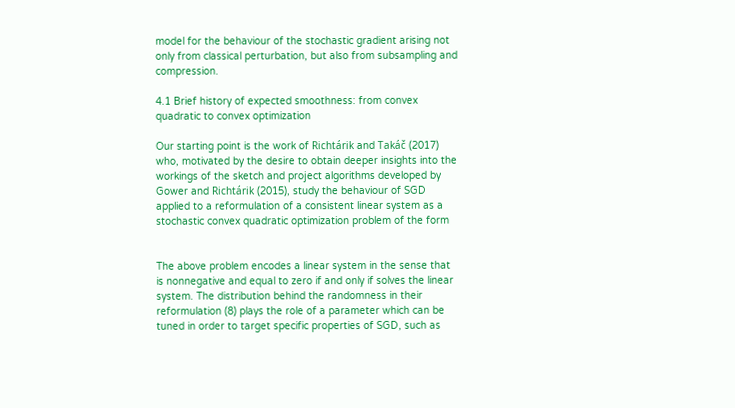model for the behaviour of the stochastic gradient arising not only from classical perturbation, but also from subsampling and compression.

4.1 Brief history of expected smoothness: from convex quadratic to convex optimization

Our starting point is the work of Richtárik and Takáč (2017) who, motivated by the desire to obtain deeper insights into the workings of the sketch and project algorithms developed by Gower and Richtárik (2015), study the behaviour of SGD applied to a reformulation of a consistent linear system as a stochastic convex quadratic optimization problem of the form


The above problem encodes a linear system in the sense that is nonnegative and equal to zero if and only if solves the linear system. The distribution behind the randomness in their reformulation (8) plays the role of a parameter which can be tuned in order to target specific properties of SGD, such as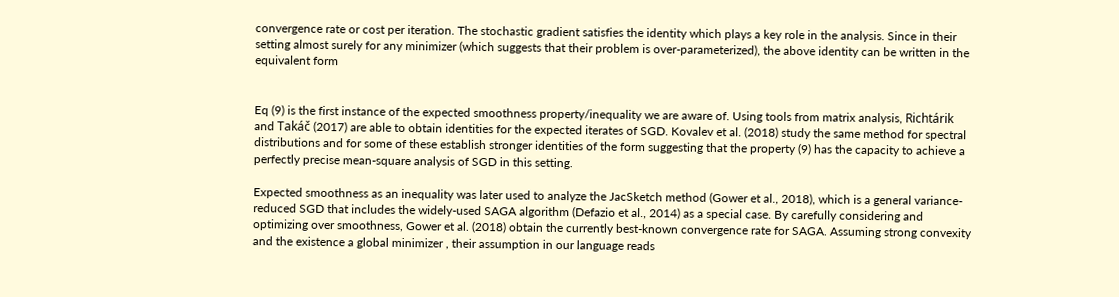convergence rate or cost per iteration. The stochastic gradient satisfies the identity which plays a key role in the analysis. Since in their setting almost surely for any minimizer (which suggests that their problem is over-parameterized), the above identity can be written in the equivalent form


Eq (9) is the first instance of the expected smoothness property/inequality we are aware of. Using tools from matrix analysis, Richtárik and Takáč (2017) are able to obtain identities for the expected iterates of SGD. Kovalev et al. (2018) study the same method for spectral distributions and for some of these establish stronger identities of the form suggesting that the property (9) has the capacity to achieve a perfectly precise mean-square analysis of SGD in this setting.

Expected smoothness as an inequality was later used to analyze the JacSketch method (Gower et al., 2018), which is a general variance-reduced SGD that includes the widely-used SAGA algorithm (Defazio et al., 2014) as a special case. By carefully considering and optimizing over smoothness, Gower et al. (2018) obtain the currently best-known convergence rate for SAGA. Assuming strong convexity and the existence a global minimizer , their assumption in our language reads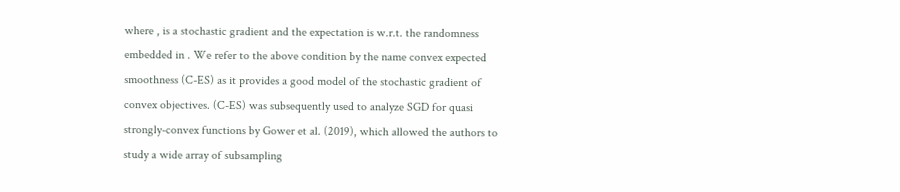where , is a stochastic gradient and the expectation is w.r.t. the randomness embedded in . We refer to the above condition by the name convex expected smoothness (C-ES) as it provides a good model of the stochastic gradient of convex objectives. (C-ES) was subsequently used to analyze SGD for quasi strongly-convex functions by Gower et al. (2019), which allowed the authors to study a wide array of subsampling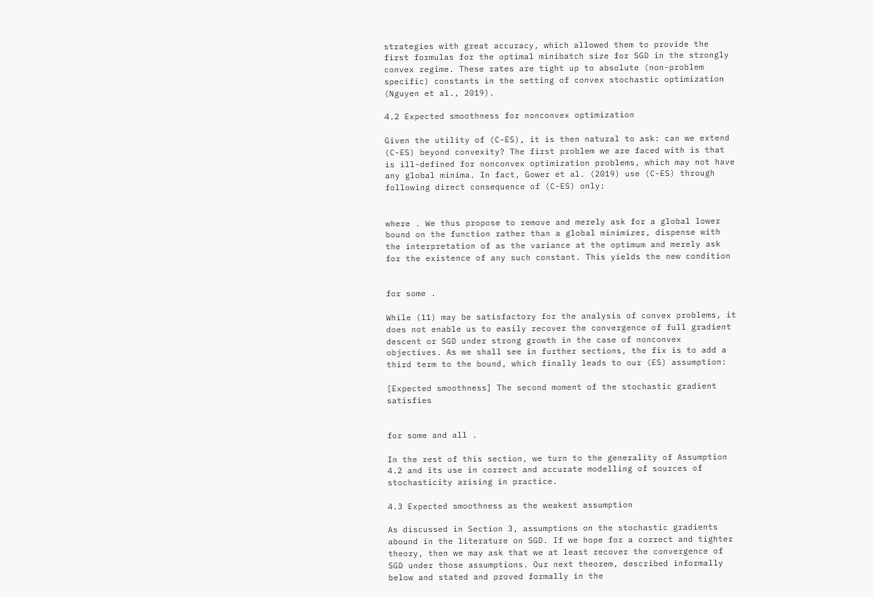strategies with great accuracy, which allowed them to provide the first formulas for the optimal minibatch size for SGD in the strongly convex regime. These rates are tight up to absolute (non-problem specific) constants in the setting of convex stochastic optimization (Nguyen et al., 2019).

4.2 Expected smoothness for nonconvex optimization

Given the utility of (C-ES), it is then natural to ask: can we extend (C-ES) beyond convexity? The first problem we are faced with is that is ill-defined for nonconvex optimization problems, which may not have any global minima. In fact, Gower et al. (2019) use (C-ES) through following direct consequence of (C-ES) only:


where . We thus propose to remove and merely ask for a global lower bound on the function rather than a global minimizer, dispense with the interpretation of as the variance at the optimum and merely ask for the existence of any such constant. This yields the new condition


for some .

While (11) may be satisfactory for the analysis of convex problems, it does not enable us to easily recover the convergence of full gradient descent or SGD under strong growth in the case of nonconvex objectives. As we shall see in further sections, the fix is to add a third term to the bound, which finally leads to our (ES) assumption:

[Expected smoothness] The second moment of the stochastic gradient satisfies


for some and all .

In the rest of this section, we turn to the generality of Assumption 4.2 and its use in correct and accurate modelling of sources of stochasticity arising in practice.

4.3 Expected smoothness as the weakest assumption

As discussed in Section 3, assumptions on the stochastic gradients abound in the literature on SGD. If we hope for a correct and tighter theory, then we may ask that we at least recover the convergence of SGD under those assumptions. Our next theorem, described informally below and stated and proved formally in the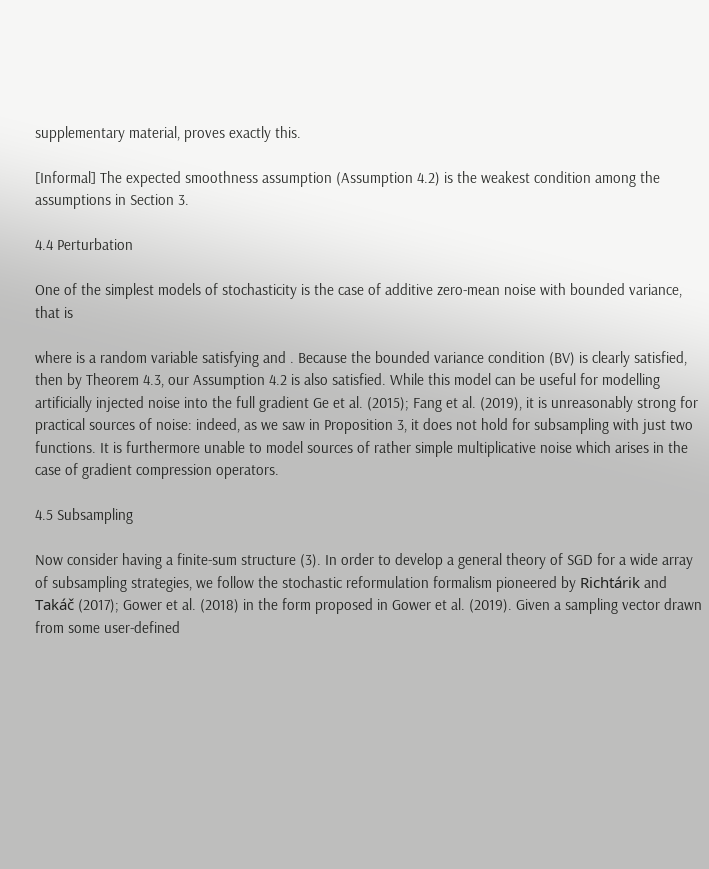supplementary material, proves exactly this.

[Informal] The expected smoothness assumption (Assumption 4.2) is the weakest condition among the assumptions in Section 3.

4.4 Perturbation

One of the simplest models of stochasticity is the case of additive zero-mean noise with bounded variance, that is

where is a random variable satisfying and . Because the bounded variance condition (BV) is clearly satisfied, then by Theorem 4.3, our Assumption 4.2 is also satisfied. While this model can be useful for modelling artificially injected noise into the full gradient Ge et al. (2015); Fang et al. (2019), it is unreasonably strong for practical sources of noise: indeed, as we saw in Proposition 3, it does not hold for subsampling with just two functions. It is furthermore unable to model sources of rather simple multiplicative noise which arises in the case of gradient compression operators.

4.5 Subsampling

Now consider having a finite-sum structure (3). In order to develop a general theory of SGD for a wide array of subsampling strategies, we follow the stochastic reformulation formalism pioneered by Richtárik and Takáč (2017); Gower et al. (2018) in the form proposed in Gower et al. (2019). Given a sampling vector drawn from some user-defined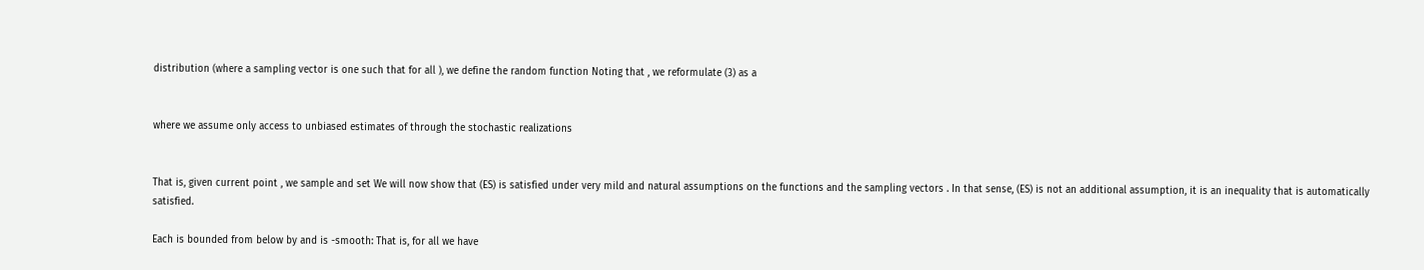distribution (where a sampling vector is one such that for all ), we define the random function Noting that , we reformulate (3) as a


where we assume only access to unbiased estimates of through the stochastic realizations


That is, given current point , we sample and set We will now show that (ES) is satisfied under very mild and natural assumptions on the functions and the sampling vectors . In that sense, (ES) is not an additional assumption, it is an inequality that is automatically satisfied.

Each is bounded from below by and is -smooth: That is, for all we have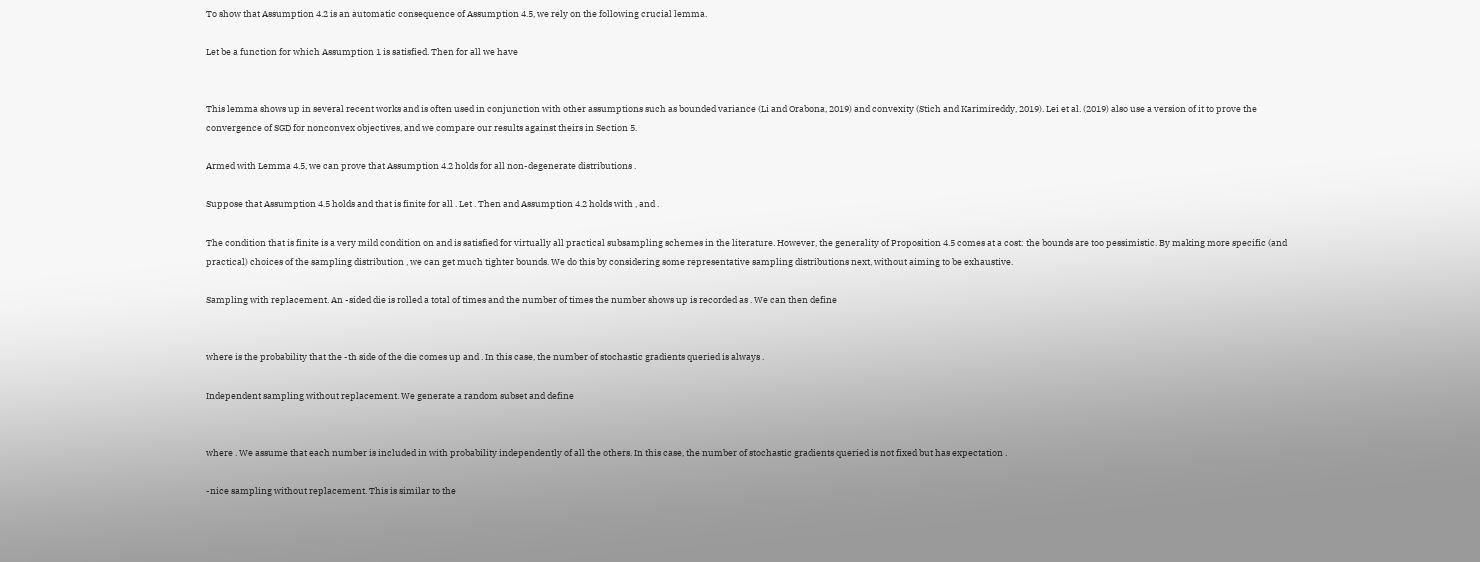To show that Assumption 4.2 is an automatic consequence of Assumption 4.5, we rely on the following crucial lemma.

Let be a function for which Assumption 1 is satisfied. Then for all we have


This lemma shows up in several recent works and is often used in conjunction with other assumptions such as bounded variance (Li and Orabona, 2019) and convexity (Stich and Karimireddy, 2019). Lei et al. (2019) also use a version of it to prove the convergence of SGD for nonconvex objectives, and we compare our results against theirs in Section 5.

Armed with Lemma 4.5, we can prove that Assumption 4.2 holds for all non-degenerate distributions .

Suppose that Assumption 4.5 holds and that is finite for all . Let . Then and Assumption 4.2 holds with , and .

The condition that is finite is a very mild condition on and is satisfied for virtually all practical subsampling schemes in the literature. However, the generality of Proposition 4.5 comes at a cost: the bounds are too pessimistic. By making more specific (and practical) choices of the sampling distribution , we can get much tighter bounds. We do this by considering some representative sampling distributions next, without aiming to be exhaustive.

Sampling with replacement. An -sided die is rolled a total of times and the number of times the number shows up is recorded as . We can then define


where is the probability that the -th side of the die comes up and . In this case, the number of stochastic gradients queried is always .

Independent sampling without replacement. We generate a random subset and define


where . We assume that each number is included in with probability independently of all the others. In this case, the number of stochastic gradients queried is not fixed but has expectation .

-nice sampling without replacement. This is similar to the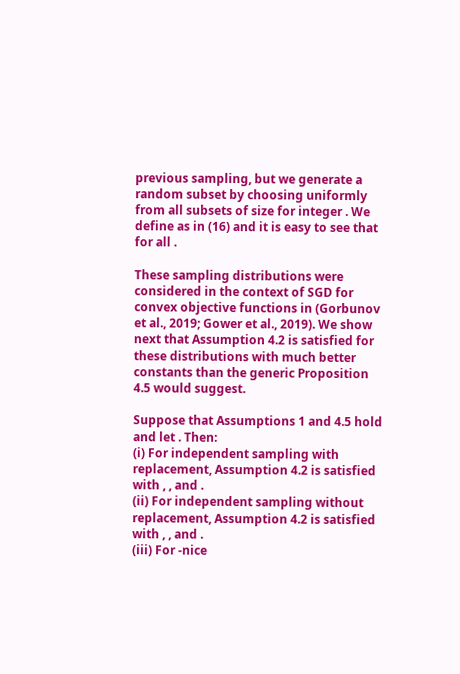previous sampling, but we generate a random subset by choosing uniformly from all subsets of size for integer . We define as in (16) and it is easy to see that for all .

These sampling distributions were considered in the context of SGD for convex objective functions in (Gorbunov et al., 2019; Gower et al., 2019). We show next that Assumption 4.2 is satisfied for these distributions with much better constants than the generic Proposition 4.5 would suggest.

Suppose that Assumptions 1 and 4.5 hold and let . Then:
(i) For independent sampling with replacement, Assumption 4.2 is satisfied with , , and .
(ii) For independent sampling without replacement, Assumption 4.2 is satisfied with , , and .
(iii) For -nice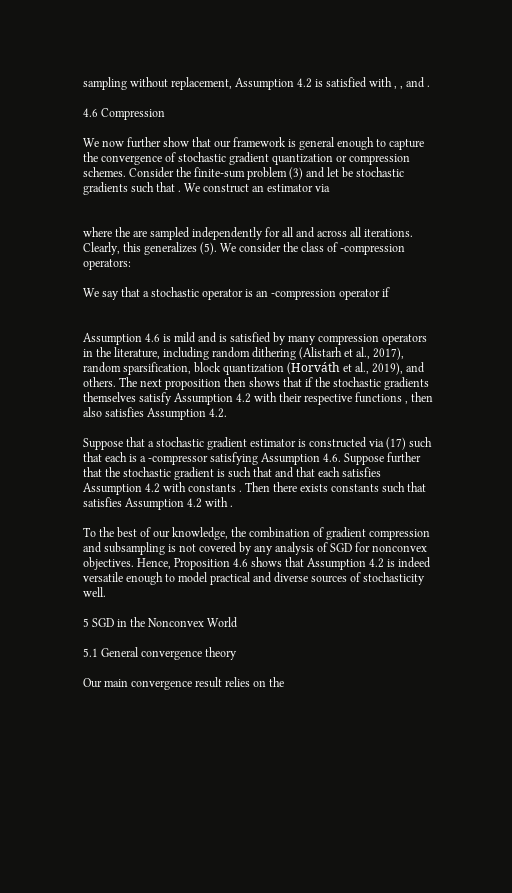sampling without replacement, Assumption 4.2 is satisfied with , , and .

4.6 Compression

We now further show that our framework is general enough to capture the convergence of stochastic gradient quantization or compression schemes. Consider the finite-sum problem (3) and let be stochastic gradients such that . We construct an estimator via


where the are sampled independently for all and across all iterations. Clearly, this generalizes (5). We consider the class of -compression operators:

We say that a stochastic operator is an -compression operator if


Assumption 4.6 is mild and is satisfied by many compression operators in the literature, including random dithering (Alistarh et al., 2017), random sparsification, block quantization (Horváth et al., 2019), and others. The next proposition then shows that if the stochastic gradients themselves satisfy Assumption 4.2 with their respective functions , then also satisfies Assumption 4.2.

Suppose that a stochastic gradient estimator is constructed via (17) such that each is a -compressor satisfying Assumption 4.6. Suppose further that the stochastic gradient is such that and that each satisfies Assumption 4.2 with constants . Then there exists constants such that satisfies Assumption 4.2 with .

To the best of our knowledge, the combination of gradient compression and subsampling is not covered by any analysis of SGD for nonconvex objectives. Hence, Proposition 4.6 shows that Assumption 4.2 is indeed versatile enough to model practical and diverse sources of stochasticity well.

5 SGD in the Nonconvex World

5.1 General convergence theory

Our main convergence result relies on the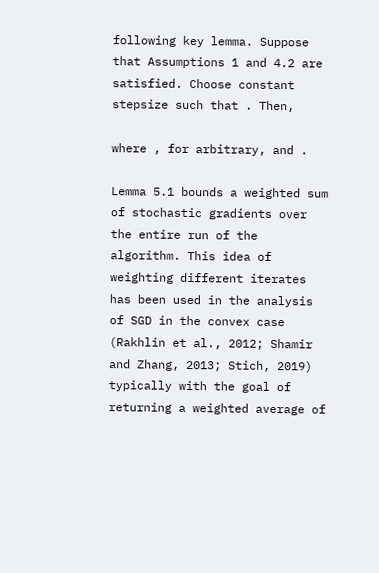following key lemma. Suppose that Assumptions 1 and 4.2 are satisfied. Choose constant stepsize such that . Then,

where , for arbitrary, and .

Lemma 5.1 bounds a weighted sum of stochastic gradients over the entire run of the algorithm. This idea of weighting different iterates has been used in the analysis of SGD in the convex case (Rakhlin et al., 2012; Shamir and Zhang, 2013; Stich, 2019) typically with the goal of returning a weighted average of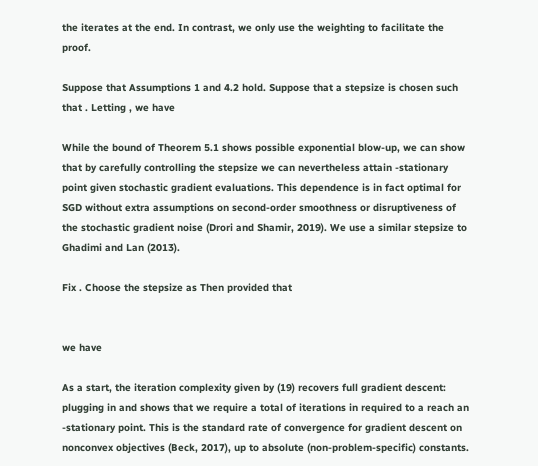the iterates at the end. In contrast, we only use the weighting to facilitate the proof.

Suppose that Assumptions 1 and 4.2 hold. Suppose that a stepsize is chosen such that . Letting , we have

While the bound of Theorem 5.1 shows possible exponential blow-up, we can show that by carefully controlling the stepsize we can nevertheless attain -stationary point given stochastic gradient evaluations. This dependence is in fact optimal for SGD without extra assumptions on second-order smoothness or disruptiveness of the stochastic gradient noise (Drori and Shamir, 2019). We use a similar stepsize to Ghadimi and Lan (2013).

Fix . Choose the stepsize as Then provided that


we have

As a start, the iteration complexity given by (19) recovers full gradient descent: plugging in and shows that we require a total of iterations in required to a reach an -stationary point. This is the standard rate of convergence for gradient descent on nonconvex objectives (Beck, 2017), up to absolute (non-problem-specific) constants.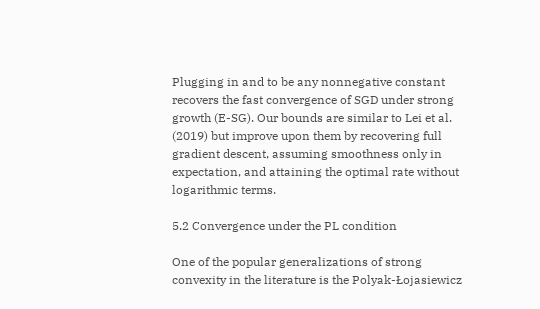Plugging in and to be any nonnegative constant recovers the fast convergence of SGD under strong growth (E-SG). Our bounds are similar to Lei et al. (2019) but improve upon them by recovering full gradient descent, assuming smoothness only in expectation, and attaining the optimal rate without logarithmic terms.

5.2 Convergence under the PL condition

One of the popular generalizations of strong convexity in the literature is the Polyak-Łojasiewicz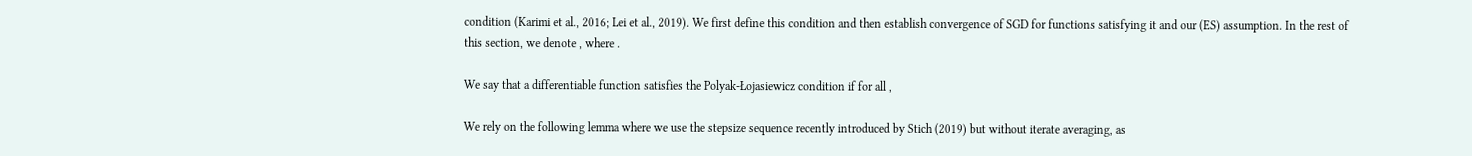condition (Karimi et al., 2016; Lei et al., 2019). We first define this condition and then establish convergence of SGD for functions satisfying it and our (ES) assumption. In the rest of this section, we denote , where .

We say that a differentiable function satisfies the Polyak-Łojasiewicz condition if for all ,

We rely on the following lemma where we use the stepsize sequence recently introduced by Stich (2019) but without iterate averaging, as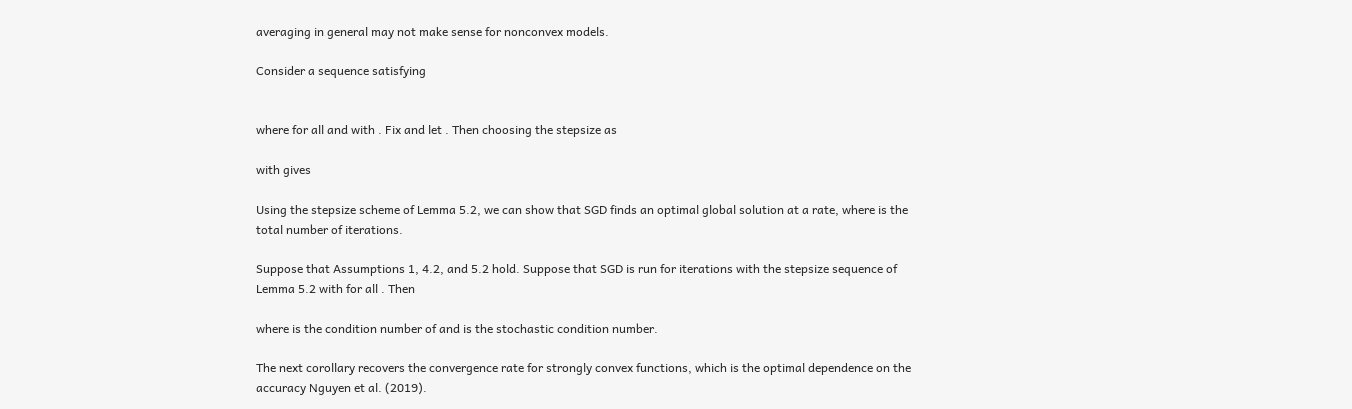averaging in general may not make sense for nonconvex models.

Consider a sequence satisfying


where for all and with . Fix and let . Then choosing the stepsize as

with gives

Using the stepsize scheme of Lemma 5.2, we can show that SGD finds an optimal global solution at a rate, where is the total number of iterations.

Suppose that Assumptions 1, 4.2, and 5.2 hold. Suppose that SGD is run for iterations with the stepsize sequence of Lemma 5.2 with for all . Then

where is the condition number of and is the stochastic condition number.

The next corollary recovers the convergence rate for strongly convex functions, which is the optimal dependence on the accuracy Nguyen et al. (2019).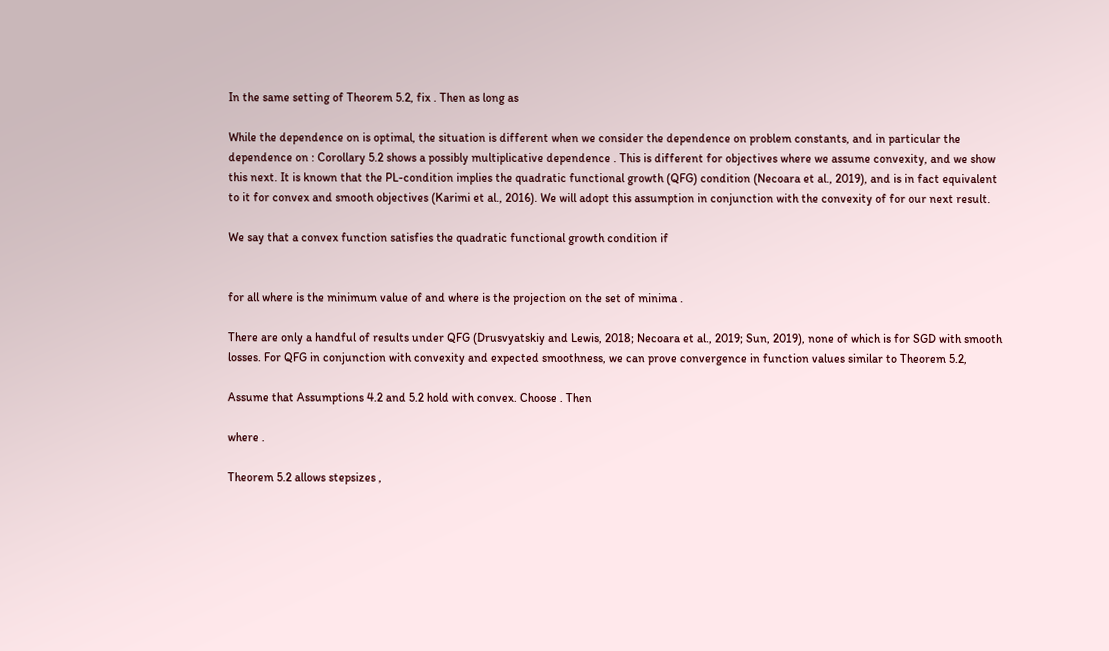In the same setting of Theorem 5.2, fix . Then as long as

While the dependence on is optimal, the situation is different when we consider the dependence on problem constants, and in particular the dependence on : Corollary 5.2 shows a possibly multiplicative dependence . This is different for objectives where we assume convexity, and we show this next. It is known that the PL-condition implies the quadratic functional growth (QFG) condition (Necoara et al., 2019), and is in fact equivalent to it for convex and smooth objectives (Karimi et al., 2016). We will adopt this assumption in conjunction with the convexity of for our next result.

We say that a convex function satisfies the quadratic functional growth condition if


for all where is the minimum value of and where is the projection on the set of minima .

There are only a handful of results under QFG (Drusvyatskiy and Lewis, 2018; Necoara et al., 2019; Sun, 2019), none of which is for SGD with smooth losses. For QFG in conjunction with convexity and expected smoothness, we can prove convergence in function values similar to Theorem 5.2,

Assume that Assumptions 4.2 and 5.2 hold with convex. Choose . Then

where .

Theorem 5.2 allows stepsizes ,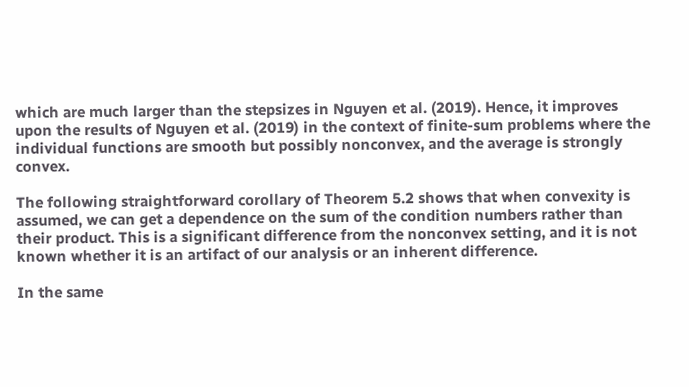which are much larger than the stepsizes in Nguyen et al. (2019). Hence, it improves upon the results of Nguyen et al. (2019) in the context of finite-sum problems where the individual functions are smooth but possibly nonconvex, and the average is strongly convex.

The following straightforward corollary of Theorem 5.2 shows that when convexity is assumed, we can get a dependence on the sum of the condition numbers rather than their product. This is a significant difference from the nonconvex setting, and it is not known whether it is an artifact of our analysis or an inherent difference.

In the same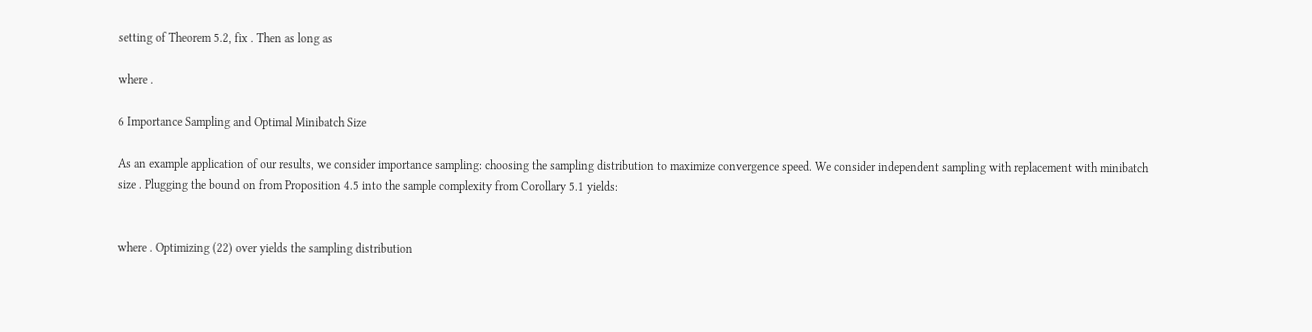setting of Theorem 5.2, fix . Then as long as

where .

6 Importance Sampling and Optimal Minibatch Size

As an example application of our results, we consider importance sampling: choosing the sampling distribution to maximize convergence speed. We consider independent sampling with replacement with minibatch size . Plugging the bound on from Proposition 4.5 into the sample complexity from Corollary 5.1 yields:


where . Optimizing (22) over yields the sampling distribution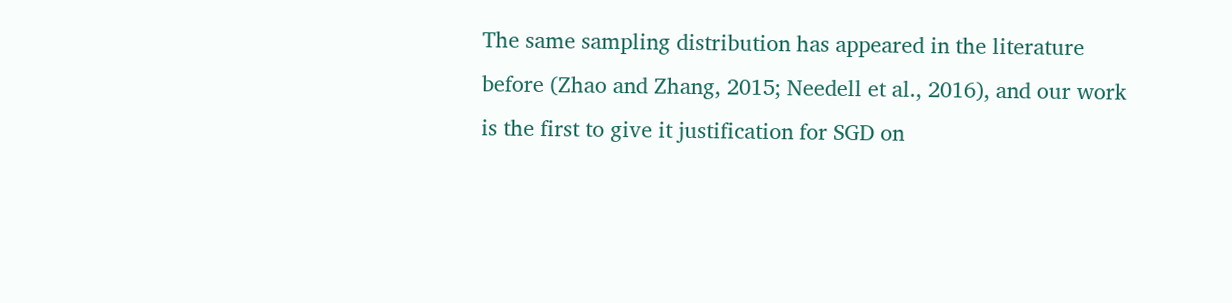The same sampling distribution has appeared in the literature before (Zhao and Zhang, 2015; Needell et al., 2016), and our work is the first to give it justification for SGD on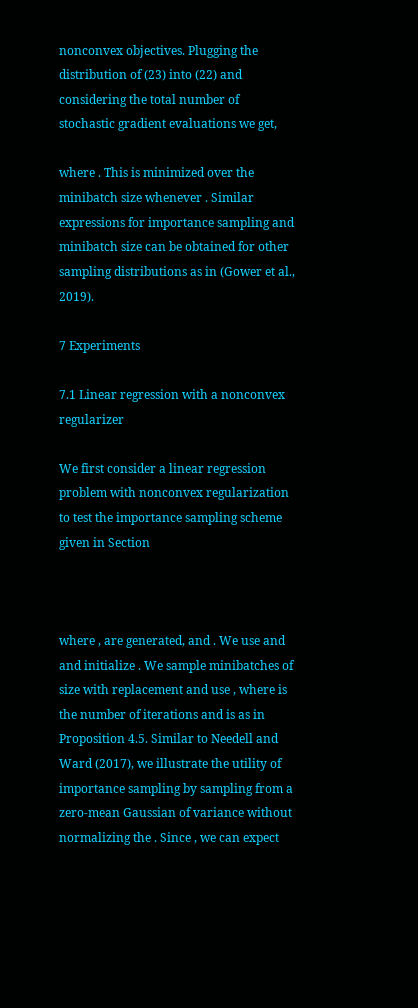nonconvex objectives. Plugging the distribution of (23) into (22) and considering the total number of stochastic gradient evaluations we get,

where . This is minimized over the minibatch size whenever . Similar expressions for importance sampling and minibatch size can be obtained for other sampling distributions as in (Gower et al., 2019).

7 Experiments

7.1 Linear regression with a nonconvex regularizer

We first consider a linear regression problem with nonconvex regularization to test the importance sampling scheme given in Section



where , are generated, and . We use and and initialize . We sample minibatches of size with replacement and use , where is the number of iterations and is as in Proposition 4.5. Similar to Needell and Ward (2017), we illustrate the utility of importance sampling by sampling from a zero-mean Gaussian of variance without normalizing the . Since , we can expect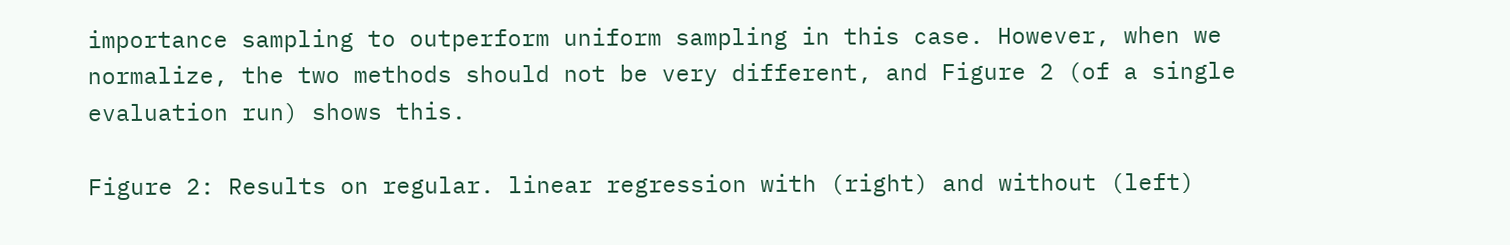importance sampling to outperform uniform sampling in this case. However, when we normalize, the two methods should not be very different, and Figure 2 (of a single evaluation run) shows this.

Figure 2: Results on regular. linear regression with (right) and without (left)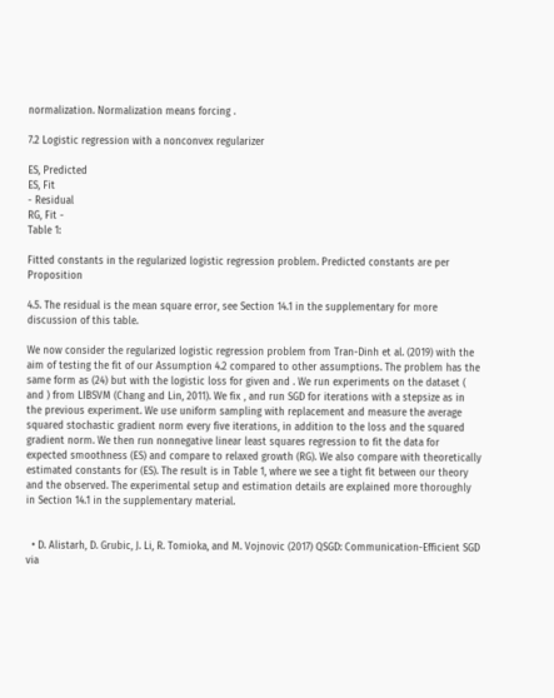normalization. Normalization means forcing .

7.2 Logistic regression with a nonconvex regularizer

ES, Predicted
ES, Fit
- Residual
RG, Fit -
Table 1:

Fitted constants in the regularized logistic regression problem. Predicted constants are per Proposition

4.5. The residual is the mean square error, see Section 14.1 in the supplementary for more discussion of this table.

We now consider the regularized logistic regression problem from Tran-Dinh et al. (2019) with the aim of testing the fit of our Assumption 4.2 compared to other assumptions. The problem has the same form as (24) but with the logistic loss for given and . We run experiments on the dataset ( and ) from LIBSVM (Chang and Lin, 2011). We fix , and run SGD for iterations with a stepsize as in the previous experiment. We use uniform sampling with replacement and measure the average squared stochastic gradient norm every five iterations, in addition to the loss and the squared gradient norm. We then run nonnegative linear least squares regression to fit the data for expected smoothness (ES) and compare to relaxed growth (RG). We also compare with theoretically estimated constants for (ES). The result is in Table 1, where we see a tight fit between our theory and the observed. The experimental setup and estimation details are explained more thoroughly in Section 14.1 in the supplementary material.


  • D. Alistarh, D. Grubic, J. Li, R. Tomioka, and M. Vojnovic (2017) QSGD: Communication-Efficient SGD via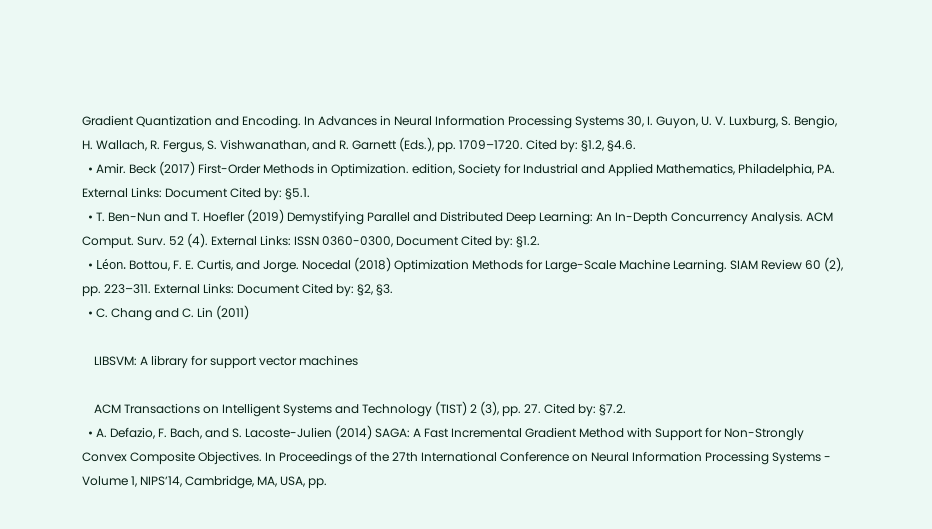Gradient Quantization and Encoding. In Advances in Neural Information Processing Systems 30, I. Guyon, U. V. Luxburg, S. Bengio, H. Wallach, R. Fergus, S. Vishwanathan, and R. Garnett (Eds.), pp. 1709–1720. Cited by: §1.2, §4.6.
  • Amir. Beck (2017) First-Order Methods in Optimization. edition, Society for Industrial and Applied Mathematics, Philadelphia, PA. External Links: Document Cited by: §5.1.
  • T. Ben-Nun and T. Hoefler (2019) Demystifying Parallel and Distributed Deep Learning: An In-Depth Concurrency Analysis. ACM Comput. Surv. 52 (4). External Links: ISSN 0360-0300, Document Cited by: §1.2.
  • Léon. Bottou, F. E. Curtis, and Jorge. Nocedal (2018) Optimization Methods for Large-Scale Machine Learning. SIAM Review 60 (2), pp. 223–311. External Links: Document Cited by: §2, §3.
  • C. Chang and C. Lin (2011)

    LIBSVM: A library for support vector machines

    ACM Transactions on Intelligent Systems and Technology (TIST) 2 (3), pp. 27. Cited by: §7.2.
  • A. Defazio, F. Bach, and S. Lacoste-Julien (2014) SAGA: A Fast Incremental Gradient Method with Support for Non-Strongly Convex Composite Objectives. In Proceedings of the 27th International Conference on Neural Information Processing Systems - Volume 1, NIPS’14, Cambridge, MA, USA, pp.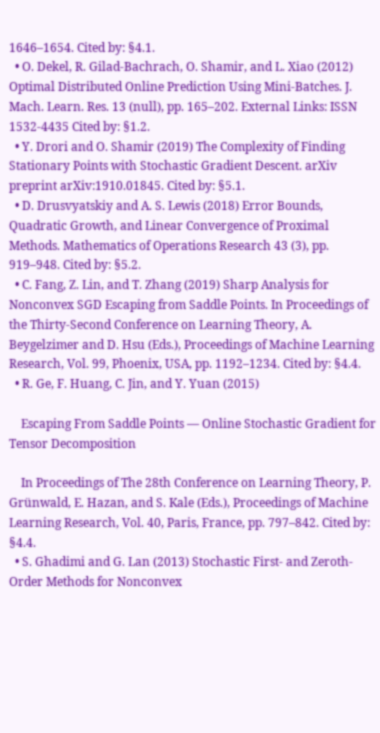1646–1654. Cited by: §4.1.
  • O. Dekel, R. Gilad-Bachrach, O. Shamir, and L. Xiao (2012) Optimal Distributed Online Prediction Using Mini-Batches. J. Mach. Learn. Res. 13 (null), pp. 165–202. External Links: ISSN 1532-4435 Cited by: §1.2.
  • Y. Drori and O. Shamir (2019) The Complexity of Finding Stationary Points with Stochastic Gradient Descent. arXiv preprint arXiv:1910.01845. Cited by: §5.1.
  • D. Drusvyatskiy and A. S. Lewis (2018) Error Bounds, Quadratic Growth, and Linear Convergence of Proximal Methods. Mathematics of Operations Research 43 (3), pp. 919–948. Cited by: §5.2.
  • C. Fang, Z. Lin, and T. Zhang (2019) Sharp Analysis for Nonconvex SGD Escaping from Saddle Points. In Proceedings of the Thirty-Second Conference on Learning Theory, A. Beygelzimer and D. Hsu (Eds.), Proceedings of Machine Learning Research, Vol. 99, Phoenix, USA, pp. 1192–1234. Cited by: §4.4.
  • R. Ge, F. Huang, C. Jin, and Y. Yuan (2015)

    Escaping From Saddle Points — Online Stochastic Gradient for Tensor Decomposition

    In Proceedings of The 28th Conference on Learning Theory, P. Grünwald, E. Hazan, and S. Kale (Eds.), Proceedings of Machine Learning Research, Vol. 40, Paris, France, pp. 797–842. Cited by: §4.4.
  • S. Ghadimi and G. Lan (2013) Stochastic First- and Zeroth-Order Methods for Nonconvex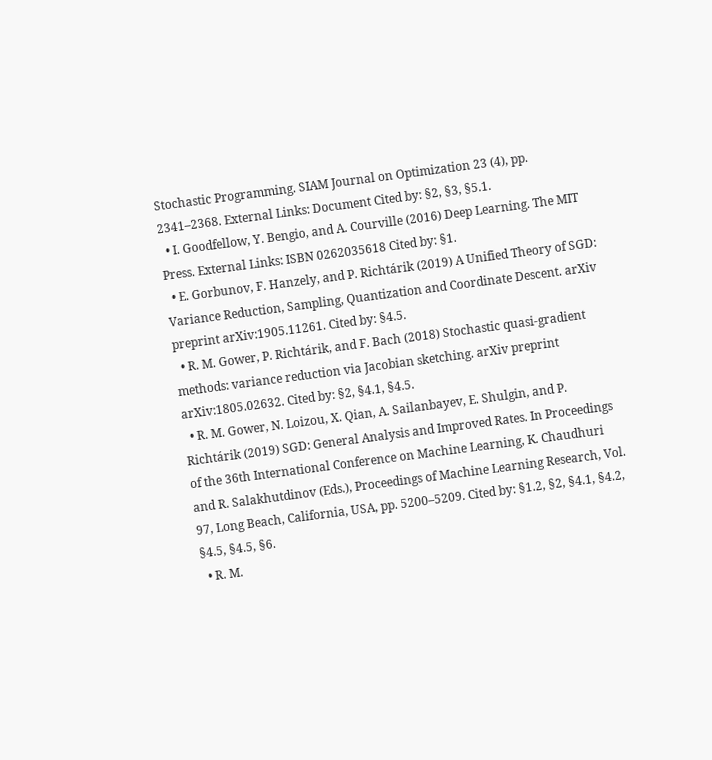Stochastic Programming. SIAM Journal on Optimization 23 (4), pp. 2341–2368. External Links: Document Cited by: §2, §3, §5.1.
  • I. Goodfellow, Y. Bengio, and A. Courville (2016) Deep Learning. The MIT Press. External Links: ISBN 0262035618 Cited by: §1.
  • E. Gorbunov, F. Hanzely, and P. Richtárik (2019) A Unified Theory of SGD: Variance Reduction, Sampling, Quantization and Coordinate Descent. arXiv preprint arXiv:1905.11261. Cited by: §4.5.
  • R. M. Gower, P. Richtárik, and F. Bach (2018) Stochastic quasi-gradient methods: variance reduction via Jacobian sketching. arXiv preprint arXiv:1805.02632. Cited by: §2, §4.1, §4.5.
  • R. M. Gower, N. Loizou, X. Qian, A. Sailanbayev, E. Shulgin, and P. Richtárik (2019) SGD: General Analysis and Improved Rates. In Proceedings of the 36th International Conference on Machine Learning, K. Chaudhuri and R. Salakhutdinov (Eds.), Proceedings of Machine Learning Research, Vol. 97, Long Beach, California, USA, pp. 5200–5209. Cited by: §1.2, §2, §4.1, §4.2, §4.5, §4.5, §6.
  • R. M.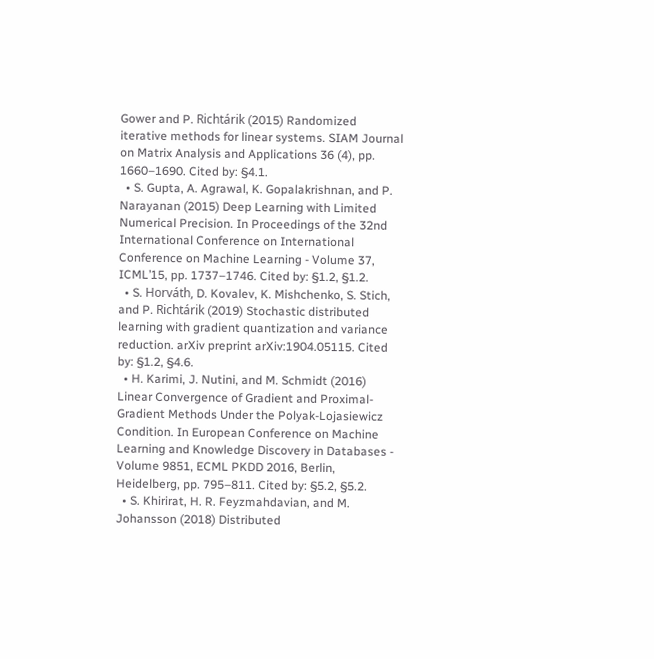Gower and P. Richtárik (2015) Randomized iterative methods for linear systems. SIAM Journal on Matrix Analysis and Applications 36 (4), pp. 1660–1690. Cited by: §4.1.
  • S. Gupta, A. Agrawal, K. Gopalakrishnan, and P. Narayanan (2015) Deep Learning with Limited Numerical Precision. In Proceedings of the 32nd International Conference on International Conference on Machine Learning - Volume 37, ICML’15, pp. 1737–1746. Cited by: §1.2, §1.2.
  • S. Horváth, D. Kovalev, K. Mishchenko, S. Stich, and P. Richtárik (2019) Stochastic distributed learning with gradient quantization and variance reduction. arXiv preprint arXiv:1904.05115. Cited by: §1.2, §4.6.
  • H. Karimi, J. Nutini, and M. Schmidt (2016) Linear Convergence of Gradient and Proximal-Gradient Methods Under the Polyak-Lojasiewicz Condition. In European Conference on Machine Learning and Knowledge Discovery in Databases - Volume 9851, ECML PKDD 2016, Berlin, Heidelberg, pp. 795–811. Cited by: §5.2, §5.2.
  • S. Khirirat, H. R. Feyzmahdavian, and M. Johansson (2018) Distributed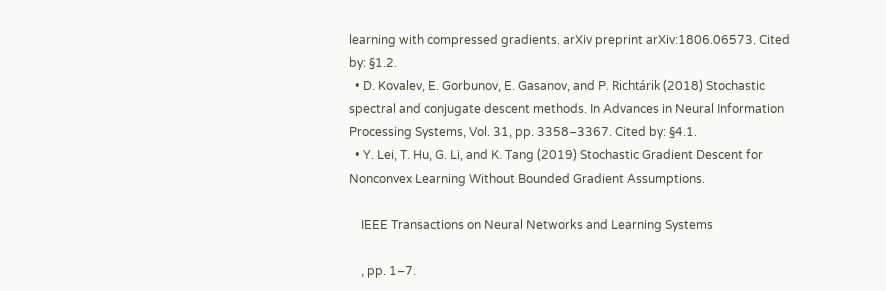learning with compressed gradients. arXiv preprint arXiv:1806.06573. Cited by: §1.2.
  • D. Kovalev, E. Gorbunov, E. Gasanov, and P. Richtárik (2018) Stochastic spectral and conjugate descent methods. In Advances in Neural Information Processing Systems, Vol. 31, pp. 3358–3367. Cited by: §4.1.
  • Y. Lei, T. Hu, G. Li, and K. Tang (2019) Stochastic Gradient Descent for Nonconvex Learning Without Bounded Gradient Assumptions.

    IEEE Transactions on Neural Networks and Learning Systems

    , pp. 1–7.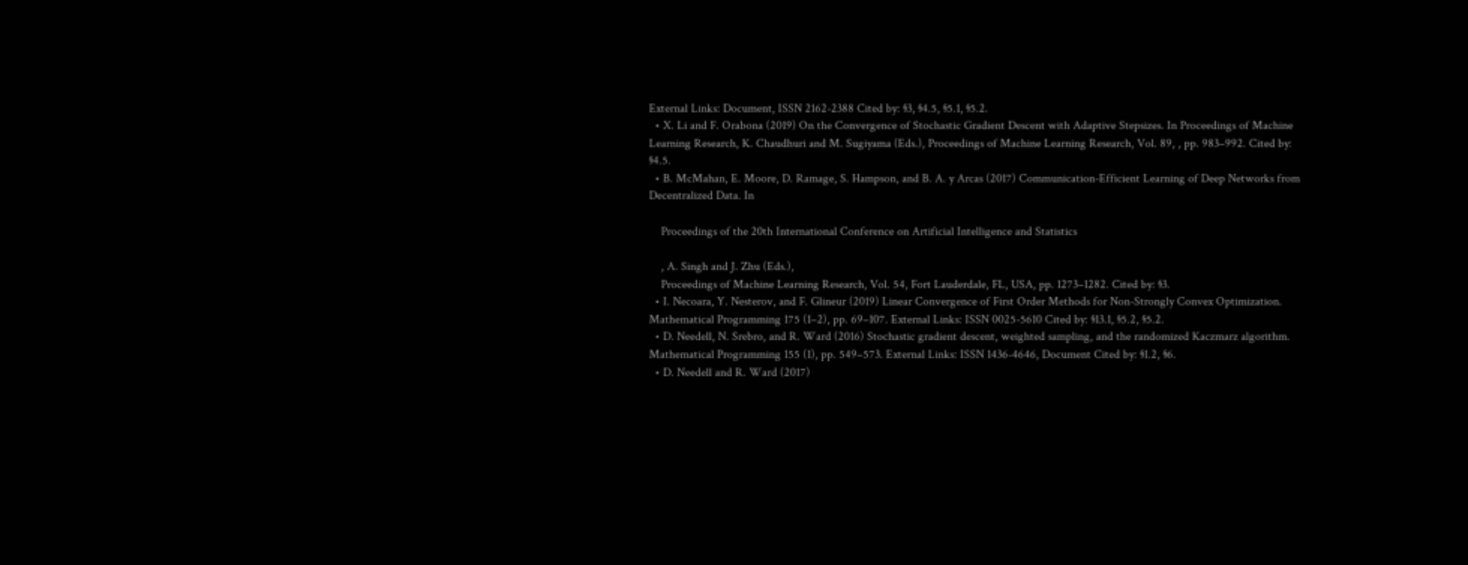External Links: Document, ISSN 2162-2388 Cited by: §3, §4.5, §5.1, §5.2.
  • X. Li and F. Orabona (2019) On the Convergence of Stochastic Gradient Descent with Adaptive Stepsizes. In Proceedings of Machine Learning Research, K. Chaudhuri and M. Sugiyama (Eds.), Proceedings of Machine Learning Research, Vol. 89, , pp. 983–992. Cited by: §4.5.
  • B. McMahan, E. Moore, D. Ramage, S. Hampson, and B. A. y Arcas (2017) Communication-Efficient Learning of Deep Networks from Decentralized Data. In

    Proceedings of the 20th International Conference on Artificial Intelligence and Statistics

    , A. Singh and J. Zhu (Eds.),
    Proceedings of Machine Learning Research, Vol. 54, Fort Lauderdale, FL, USA, pp. 1273–1282. Cited by: §3.
  • I. Necoara, Y. Nesterov, and F. Glineur (2019) Linear Convergence of First Order Methods for Non-Strongly Convex Optimization. Mathematical Programming 175 (1–2), pp. 69–107. External Links: ISSN 0025-5610 Cited by: §13.1, §5.2, §5.2.
  • D. Needell, N. Srebro, and R. Ward (2016) Stochastic gradient descent, weighted sampling, and the randomized Kaczmarz algorithm. Mathematical Programming 155 (1), pp. 549–573. External Links: ISSN 1436-4646, Document Cited by: §1.2, §6.
  • D. Needell and R. Ward (2017)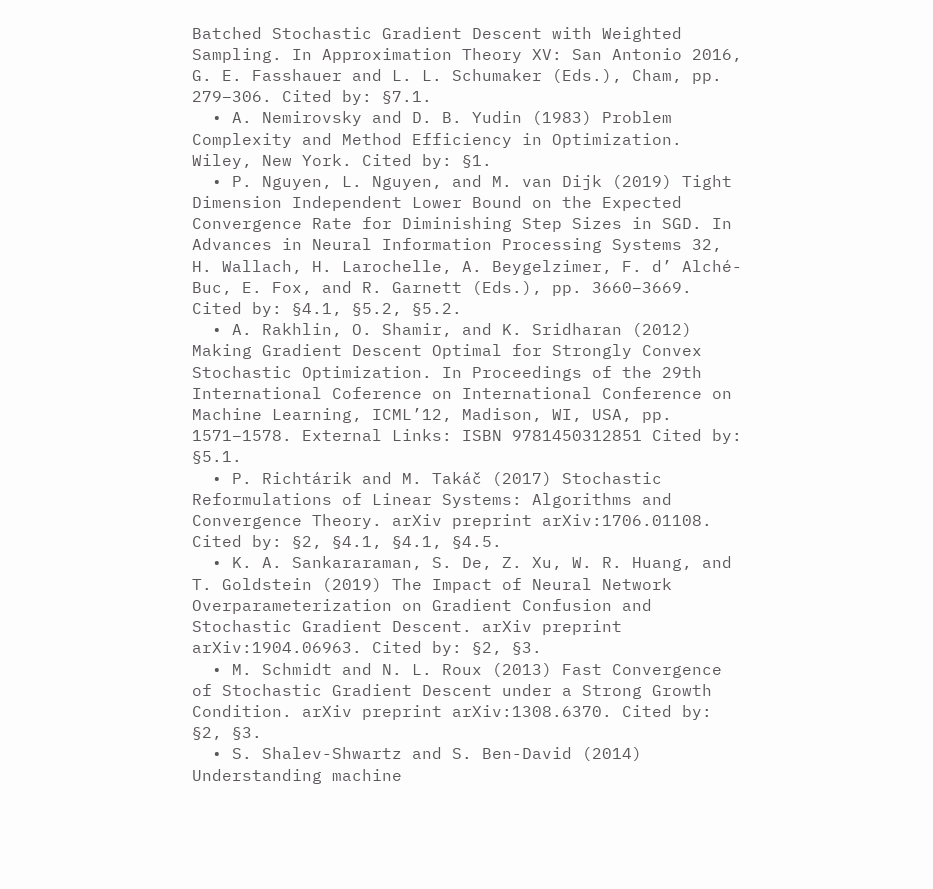Batched Stochastic Gradient Descent with Weighted Sampling. In Approximation Theory XV: San Antonio 2016, G. E. Fasshauer and L. L. Schumaker (Eds.), Cham, pp. 279–306. Cited by: §7.1.
  • A. Nemirovsky and D. B. Yudin (1983) Problem Complexity and Method Efficiency in Optimization. Wiley, New York. Cited by: §1.
  • P. Nguyen, L. Nguyen, and M. van Dijk (2019) Tight Dimension Independent Lower Bound on the Expected Convergence Rate for Diminishing Step Sizes in SGD. In Advances in Neural Information Processing Systems 32, H. Wallach, H. Larochelle, A. Beygelzimer, F. d’ Alché-Buc, E. Fox, and R. Garnett (Eds.), pp. 3660–3669. Cited by: §4.1, §5.2, §5.2.
  • A. Rakhlin, O. Shamir, and K. Sridharan (2012) Making Gradient Descent Optimal for Strongly Convex Stochastic Optimization. In Proceedings of the 29th International Coference on International Conference on Machine Learning, ICML’12, Madison, WI, USA, pp. 1571–1578. External Links: ISBN 9781450312851 Cited by: §5.1.
  • P. Richtárik and M. Takáč (2017) Stochastic Reformulations of Linear Systems: Algorithms and Convergence Theory. arXiv preprint arXiv:1706.01108. Cited by: §2, §4.1, §4.1, §4.5.
  • K. A. Sankararaman, S. De, Z. Xu, W. R. Huang, and T. Goldstein (2019) The Impact of Neural Network Overparameterization on Gradient Confusion and Stochastic Gradient Descent. arXiv preprint arXiv:1904.06963. Cited by: §2, §3.
  • M. Schmidt and N. L. Roux (2013) Fast Convergence of Stochastic Gradient Descent under a Strong Growth Condition. arXiv preprint arXiv:1308.6370. Cited by: §2, §3.
  • S. Shalev-Shwartz and S. Ben-David (2014) Understanding machine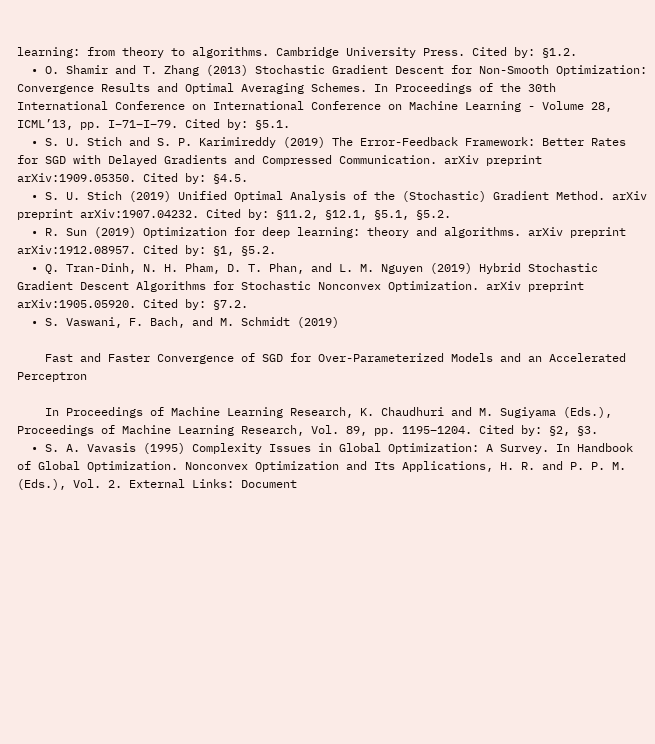learning: from theory to algorithms. Cambridge University Press. Cited by: §1.2.
  • O. Shamir and T. Zhang (2013) Stochastic Gradient Descent for Non-Smooth Optimization: Convergence Results and Optimal Averaging Schemes. In Proceedings of the 30th International Conference on International Conference on Machine Learning - Volume 28, ICML’13, pp. I–71–I–79. Cited by: §5.1.
  • S. U. Stich and S. P. Karimireddy (2019) The Error-Feedback Framework: Better Rates for SGD with Delayed Gradients and Compressed Communication. arXiv preprint arXiv:1909.05350. Cited by: §4.5.
  • S. U. Stich (2019) Unified Optimal Analysis of the (Stochastic) Gradient Method. arXiv preprint arXiv:1907.04232. Cited by: §11.2, §12.1, §5.1, §5.2.
  • R. Sun (2019) Optimization for deep learning: theory and algorithms. arXiv preprint arXiv:1912.08957. Cited by: §1, §5.2.
  • Q. Tran-Dinh, N. H. Pham, D. T. Phan, and L. M. Nguyen (2019) Hybrid Stochastic Gradient Descent Algorithms for Stochastic Nonconvex Optimization. arXiv preprint arXiv:1905.05920. Cited by: §7.2.
  • S. Vaswani, F. Bach, and M. Schmidt (2019)

    Fast and Faster Convergence of SGD for Over-Parameterized Models and an Accelerated Perceptron

    In Proceedings of Machine Learning Research, K. Chaudhuri and M. Sugiyama (Eds.), Proceedings of Machine Learning Research, Vol. 89, pp. 1195–1204. Cited by: §2, §3.
  • S. A. Vavasis (1995) Complexity Issues in Global Optimization: A Survey. In Handbook of Global Optimization. Nonconvex Optimization and Its Applications, H. R. and P. P. M. (Eds.), Vol. 2. External Links: Document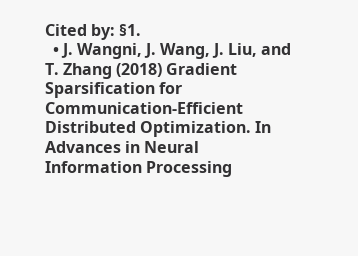Cited by: §1.
  • J. Wangni, J. Wang, J. Liu, and T. Zhang (2018) Gradient Sparsification for Communication-Efficient Distributed Optimization. In Advances in Neural Information Processing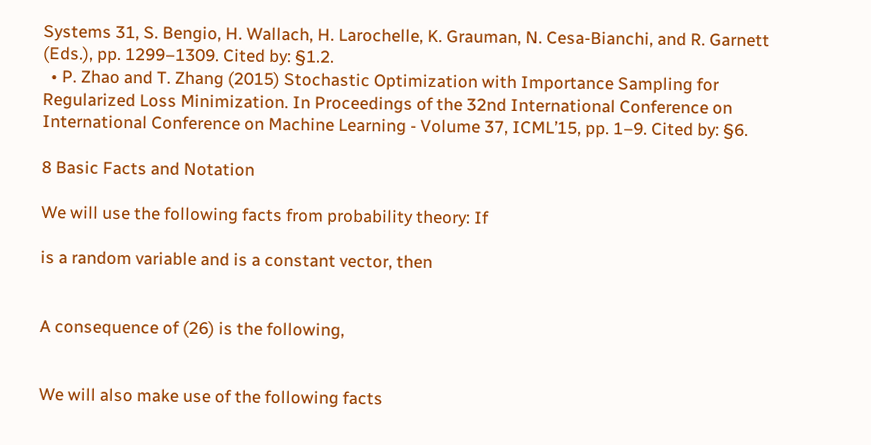Systems 31, S. Bengio, H. Wallach, H. Larochelle, K. Grauman, N. Cesa-Bianchi, and R. Garnett (Eds.), pp. 1299–1309. Cited by: §1.2.
  • P. Zhao and T. Zhang (2015) Stochastic Optimization with Importance Sampling for Regularized Loss Minimization. In Proceedings of the 32nd International Conference on International Conference on Machine Learning - Volume 37, ICML’15, pp. 1–9. Cited by: §6.

8 Basic Facts and Notation

We will use the following facts from probability theory: If

is a random variable and is a constant vector, then


A consequence of (26) is the following,


We will also make use of the following facts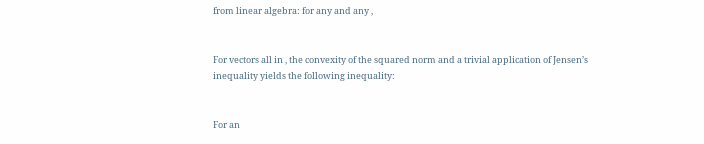from linear algebra: for any and any ,


For vectors all in , the convexity of the squared norm and a trivial application of Jensen’s inequality yields the following inequality:


For an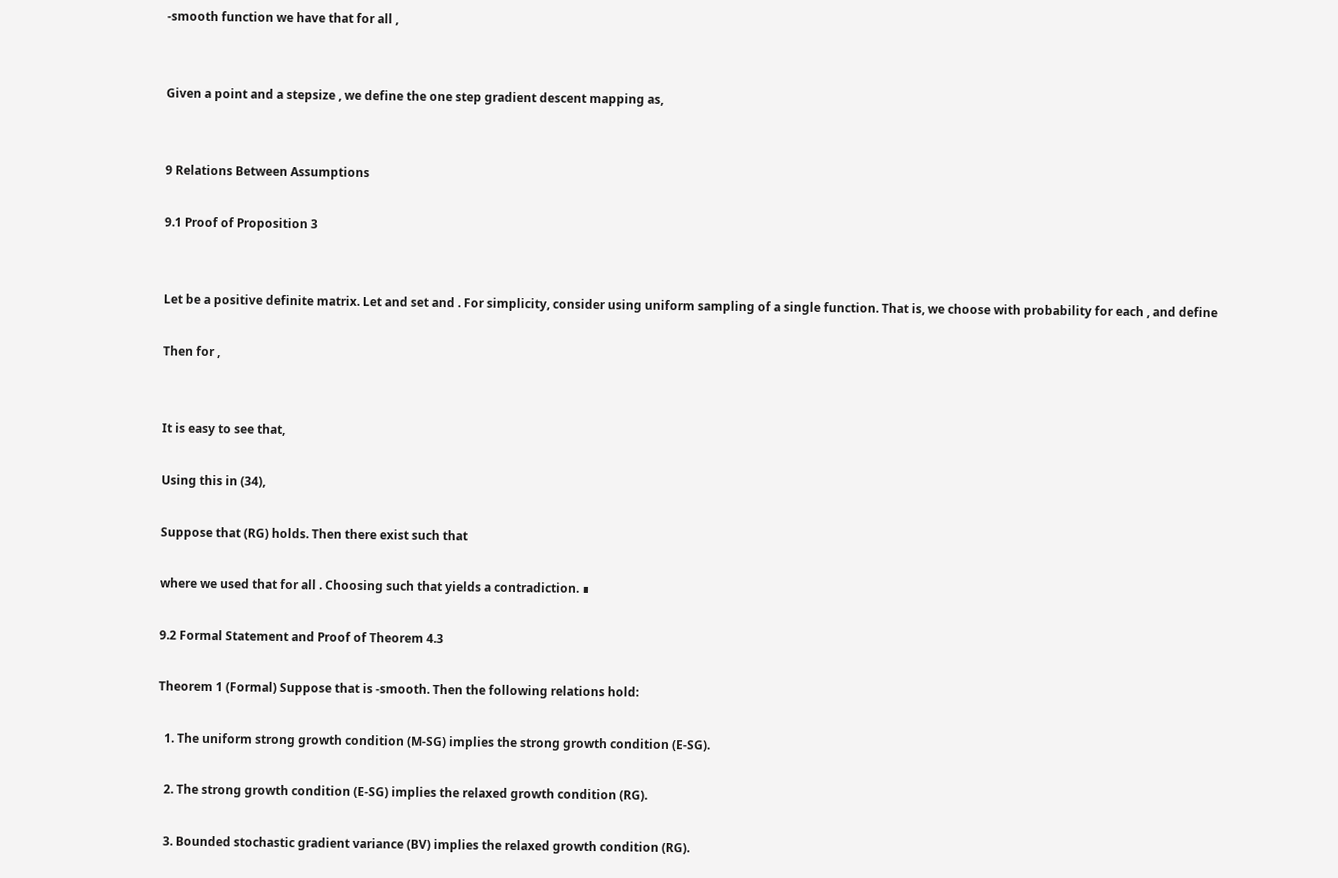-smooth function we have that for all ,


Given a point and a stepsize , we define the one step gradient descent mapping as,


9 Relations Between Assumptions

9.1 Proof of Proposition 3


Let be a positive definite matrix. Let and set and . For simplicity, consider using uniform sampling of a single function. That is, we choose with probability for each , and define

Then for ,


It is easy to see that,

Using this in (34),

Suppose that (RG) holds. Then there exist such that

where we used that for all . Choosing such that yields a contradiction. ∎

9.2 Formal Statement and Proof of Theorem 4.3

Theorem 1 (Formal) Suppose that is -smooth. Then the following relations hold:

  1. The uniform strong growth condition (M-SG) implies the strong growth condition (E-SG).

  2. The strong growth condition (E-SG) implies the relaxed growth condition (RG).

  3. Bounded stochastic gradient variance (BV) implies the relaxed growth condition (RG).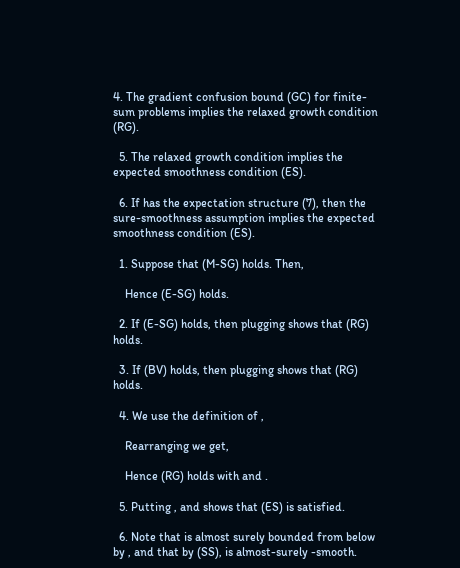4. The gradient confusion bound (GC) for finite-sum problems implies the relaxed growth condition (RG).

  5. The relaxed growth condition implies the expected smoothness condition (ES).

  6. If has the expectation structure (7), then the sure-smoothness assumption implies the expected smoothness condition (ES).

  1. Suppose that (M-SG) holds. Then,

    Hence (E-SG) holds.

  2. If (E-SG) holds, then plugging shows that (RG) holds.

  3. If (BV) holds, then plugging shows that (RG) holds.

  4. We use the definition of ,

    Rearranging we get,

    Hence (RG) holds with and .

  5. Putting , and shows that (ES) is satisfied.

  6. Note that is almost surely bounded from below by , and that by (SS), is almost-surely -smooth.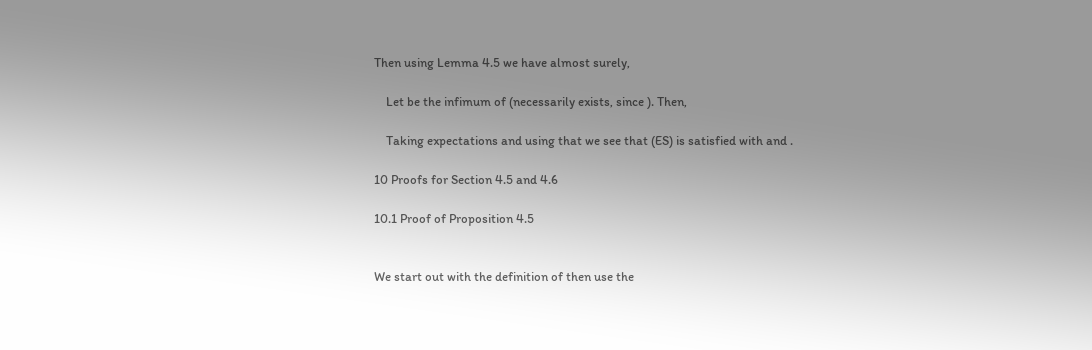Then using Lemma 4.5 we have almost surely,

    Let be the infimum of (necessarily exists, since ). Then,

    Taking expectations and using that we see that (ES) is satisfied with and .

10 Proofs for Section 4.5 and 4.6

10.1 Proof of Proposition 4.5


We start out with the definition of then use the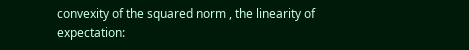convexity of the squared norm , the linearity of expectation: